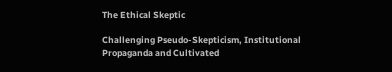The Ethical Skeptic

Challenging Pseudo-Skepticism, Institutional Propaganda and Cultivated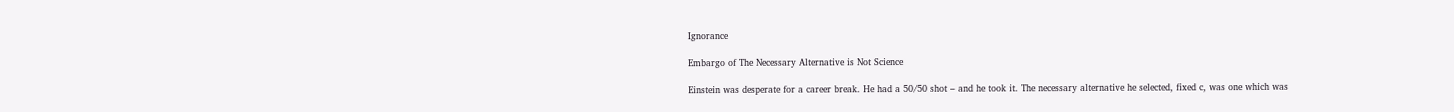Ignorance

Embargo of The Necessary Alternative is Not Science

Einstein was desperate for a career break. He had a 50/50 shot – and he took it. The necessary alternative he selected, fixed c, was one which was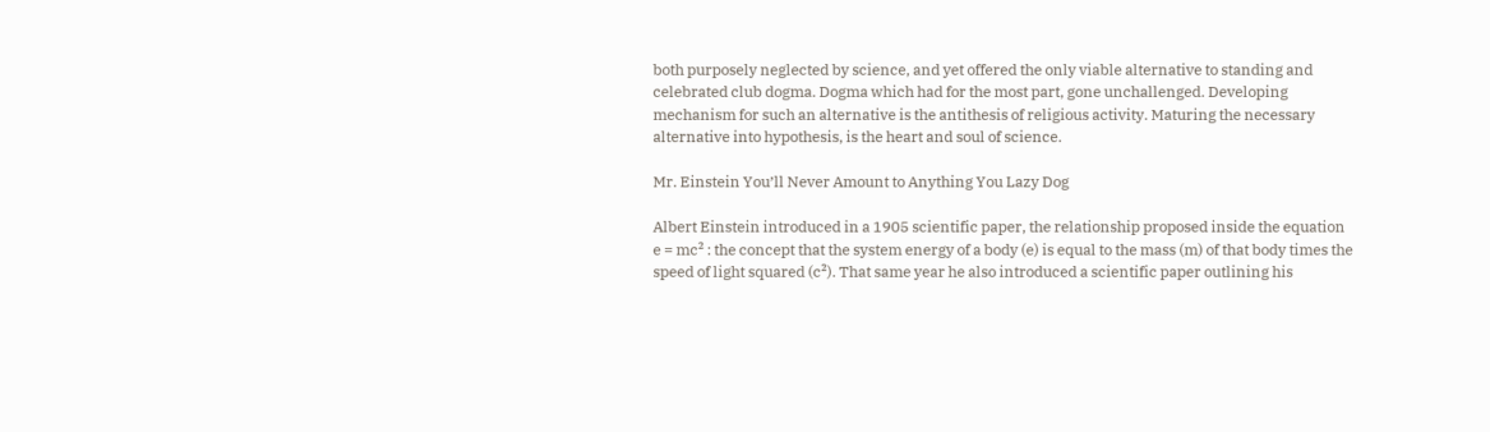both purposely neglected by science, and yet offered the only viable alternative to standing and celebrated club dogma. Dogma which had for the most part, gone unchallenged. Developing mechanism for such an alternative is the antithesis of religious activity. Maturing the necessary alternative into hypothesis, is the heart and soul of science.

Mr. Einstein You’ll Never Amount to Anything You Lazy Dog

Albert Einstein introduced in a 1905 scientific paper, the relationship proposed inside the equation e = mc² : the concept that the system energy of a body (e) is equal to the mass (m) of that body times the speed of light squared (c²). That same year he also introduced a scientific paper outlining his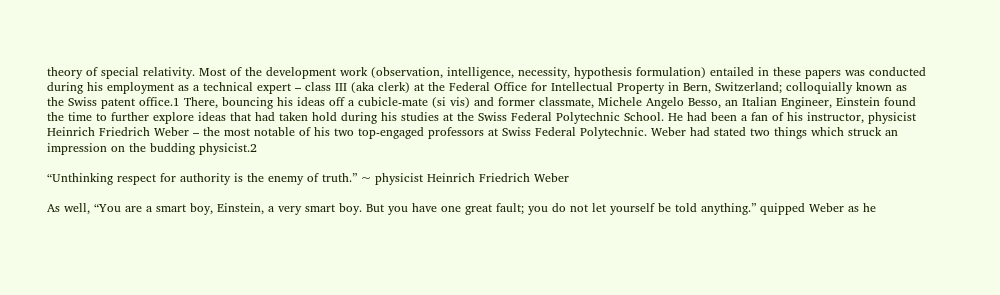theory of special relativity. Most of the development work (observation, intelligence, necessity, hypothesis formulation) entailed in these papers was conducted during his employment as a technical expert – class III (aka clerk) at the Federal Office for Intellectual Property in Bern, Switzerland; colloquially known as the Swiss patent office.1 There, bouncing his ideas off a cubicle-mate (si vis) and former classmate, Michele Angelo Besso, an Italian Engineer, Einstein found the time to further explore ideas that had taken hold during his studies at the Swiss Federal Polytechnic School. He had been a fan of his instructor, physicist Heinrich Friedrich Weber – the most notable of his two top-engaged professors at Swiss Federal Polytechnic. Weber had stated two things which struck an impression on the budding physicist.2

“Unthinking respect for authority is the enemy of truth.” ~ physicist Heinrich Friedrich Weber

As well, “You are a smart boy, Einstein, a very smart boy. But you have one great fault; you do not let yourself be told anything.” quipped Weber as he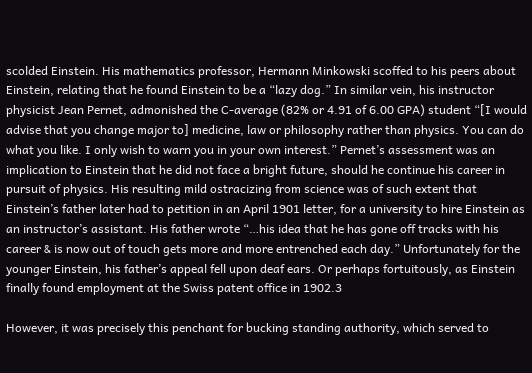scolded Einstein. His mathematics professor, Hermann Minkowski scoffed to his peers about Einstein, relating that he found Einstein to be a “lazy dog.” In similar vein, his instructor physicist Jean Pernet, admonished the C-average (82% or 4.91 of 6.00 GPA) student “[I would advise that you change major to] medicine, law or philosophy rather than physics. You can do what you like. I only wish to warn you in your own interest.” Pernet’s assessment was an implication to Einstein that he did not face a bright future, should he continue his career in pursuit of physics. His resulting mild ostracizing from science was of such extent that Einstein’s father later had to petition in an April 1901 letter, for a university to hire Einstein as an instructor’s assistant. His father wrote “…his idea that he has gone off tracks with his career & is now out of touch gets more and more entrenched each day.” Unfortunately for the younger Einstein, his father’s appeal fell upon deaf ears. Or perhaps fortuitously, as Einstein finally found employment at the Swiss patent office in 1902.3

However, it was precisely this penchant for bucking standing authority, which served to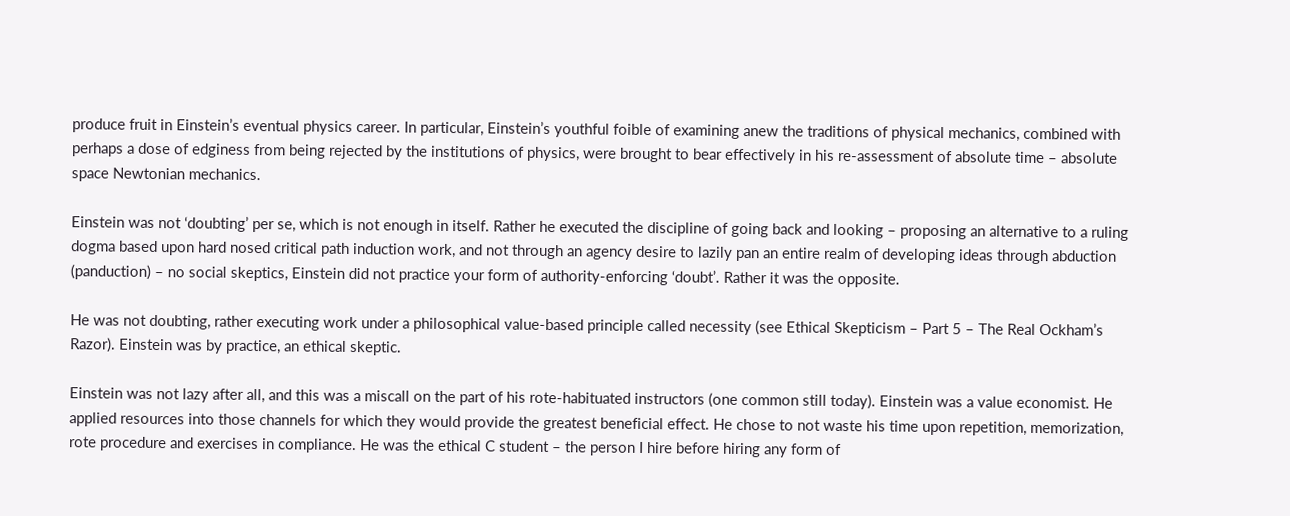produce fruit in Einstein’s eventual physics career. In particular, Einstein’s youthful foible of examining anew the traditions of physical mechanics, combined with perhaps a dose of edginess from being rejected by the institutions of physics, were brought to bear effectively in his re-assessment of absolute time – absolute space Newtonian mechanics.

Einstein was not ‘doubting’ per se, which is not enough in itself. Rather he executed the discipline of going back and looking – proposing an alternative to a ruling dogma based upon hard nosed critical path induction work, and not through an agency desire to lazily pan an entire realm of developing ideas through abduction (panduction) – no social skeptics, Einstein did not practice your form of authority-enforcing ‘doubt’. Rather it was the opposite.

He was not doubting, rather executing work under a philosophical value-based principle called necessity (see Ethical Skepticism – Part 5 – The Real Ockham’s Razor). Einstein was by practice, an ethical skeptic.

Einstein was not lazy after all, and this was a miscall on the part of his rote-habituated instructors (one common still today). Einstein was a value economist. He applied resources into those channels for which they would provide the greatest beneficial effect. He chose to not waste his time upon repetition, memorization, rote procedure and exercises in compliance. He was the ethical C student – the person I hire before hiring any form of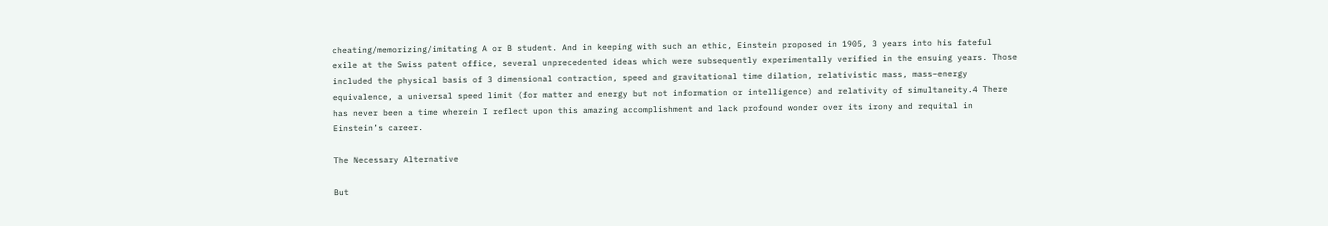cheating/memorizing/imitating A or B student. And in keeping with such an ethic, Einstein proposed in 1905, 3 years into his fateful exile at the Swiss patent office, several unprecedented ideas which were subsequently experimentally verified in the ensuing years. Those included the physical basis of 3 dimensional contraction, speed and gravitational time dilation, relativistic mass, mass–energy equivalence, a universal speed limit (for matter and energy but not information or intelligence) and relativity of simultaneity.4 There has never been a time wherein I reflect upon this amazing accomplishment and lack profound wonder over its irony and requital in Einstein’s career.

The Necessary Alternative

But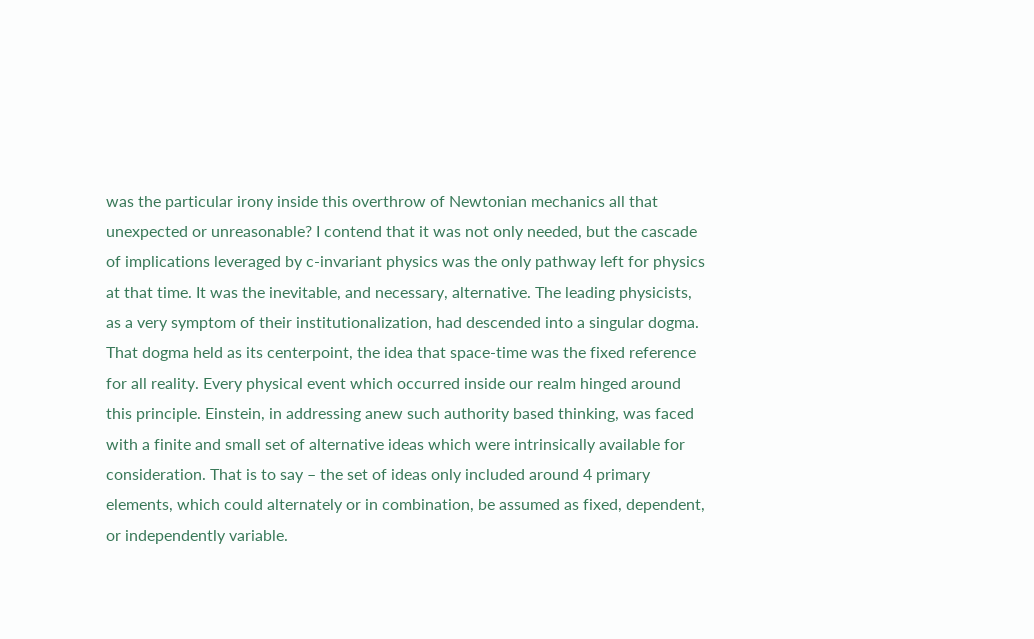was the particular irony inside this overthrow of Newtonian mechanics all that unexpected or unreasonable? I contend that it was not only needed, but the cascade of implications leveraged by c-invariant physics was the only pathway left for physics at that time. It was the inevitable, and necessary, alternative. The leading physicists, as a very symptom of their institutionalization, had descended into a singular dogma. That dogma held as its centerpoint, the idea that space-time was the fixed reference for all reality. Every physical event which occurred inside our realm hinged around this principle. Einstein, in addressing anew such authority based thinking, was faced with a finite and small set of alternative ideas which were intrinsically available for consideration. That is to say – the set of ideas only included around 4 primary elements, which could alternately or in combination, be assumed as fixed, dependent, or independently variable.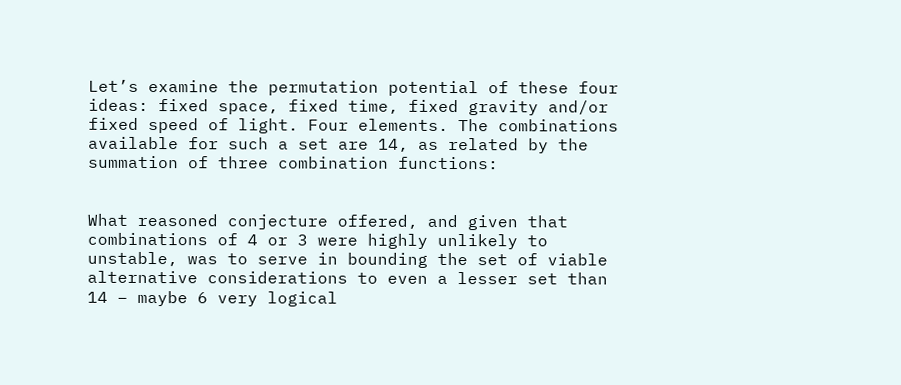Let’s examine the permutation potential of these four ideas: fixed space, fixed time, fixed gravity and/or fixed speed of light. Four elements. The combinations available for such a set are 14, as related by the summation of three combination functions:


What reasoned conjecture offered, and given that combinations of 4 or 3 were highly unlikely to unstable, was to serve in bounding the set of viable alternative considerations to even a lesser set than 14 – maybe 6 very logical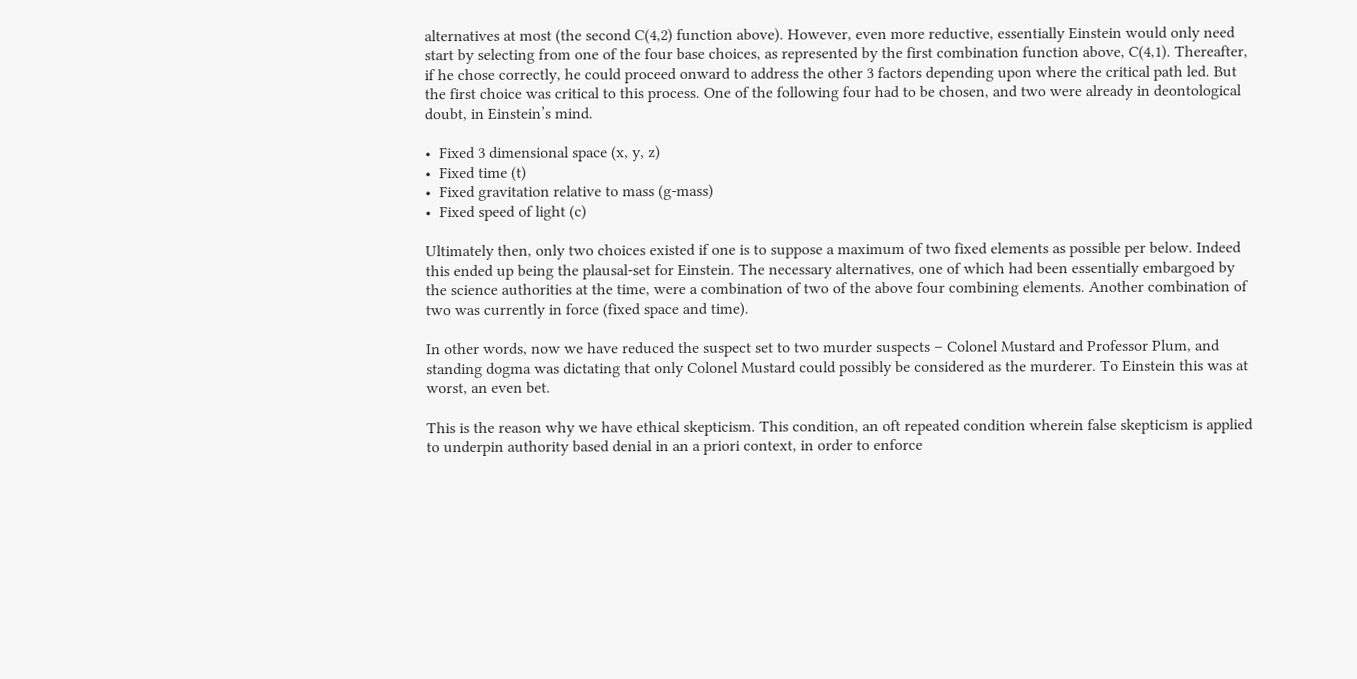alternatives at most (the second C(4,2) function above). However, even more reductive, essentially Einstein would only need start by selecting from one of the four base choices, as represented by the first combination function above, C(4,1). Thereafter, if he chose correctly, he could proceed onward to address the other 3 factors depending upon where the critical path led. But the first choice was critical to this process. One of the following four had to be chosen, and two were already in deontological doubt, in Einstein’s mind.

•  Fixed 3 dimensional space (x, y, z)
•  Fixed time (t)
•  Fixed gravitation relative to mass (g-mass)
•  Fixed speed of light (c)

Ultimately then, only two choices existed if one is to suppose a maximum of two fixed elements as possible per below. Indeed this ended up being the plausal-set for Einstein. The necessary alternatives, one of which had been essentially embargoed by the science authorities at the time, were a combination of two of the above four combining elements. Another combination of two was currently in force (fixed space and time).

In other words, now we have reduced the suspect set to two murder suspects – Colonel Mustard and Professor Plum, and standing dogma was dictating that only Colonel Mustard could possibly be considered as the murderer. To Einstein this was at worst, an even bet.

This is the reason why we have ethical skepticism. This condition, an oft repeated condition wherein false skepticism is applied to underpin authority based denial in an a priori context, in order to enforce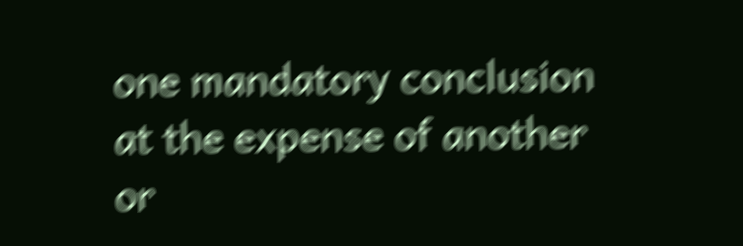one mandatory conclusion at the expense of another or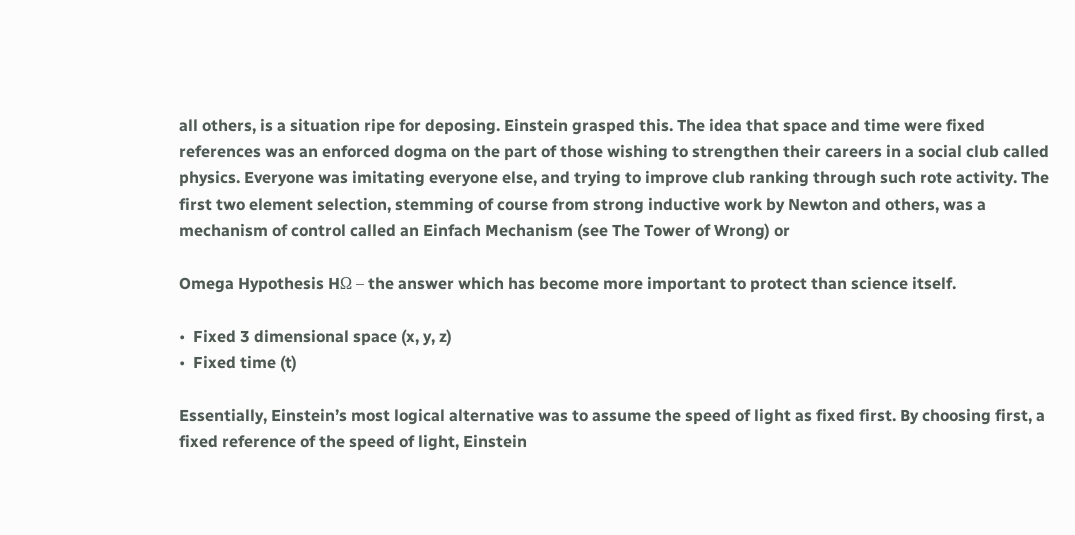all others, is a situation ripe for deposing. Einstein grasped this. The idea that space and time were fixed references was an enforced dogma on the part of those wishing to strengthen their careers in a social club called physics. Everyone was imitating everyone else, and trying to improve club ranking through such rote activity. The first two element selection, stemming of course from strong inductive work by Newton and others, was a mechanism of control called an Einfach Mechanism (see The Tower of Wrong) or

Omega Hypothesis HΩ – the answer which has become more important to protect than science itself.

•  Fixed 3 dimensional space (x, y, z)
•  Fixed time (t)

Essentially, Einstein’s most logical alternative was to assume the speed of light as fixed first. By choosing first, a fixed reference of the speed of light, Einstein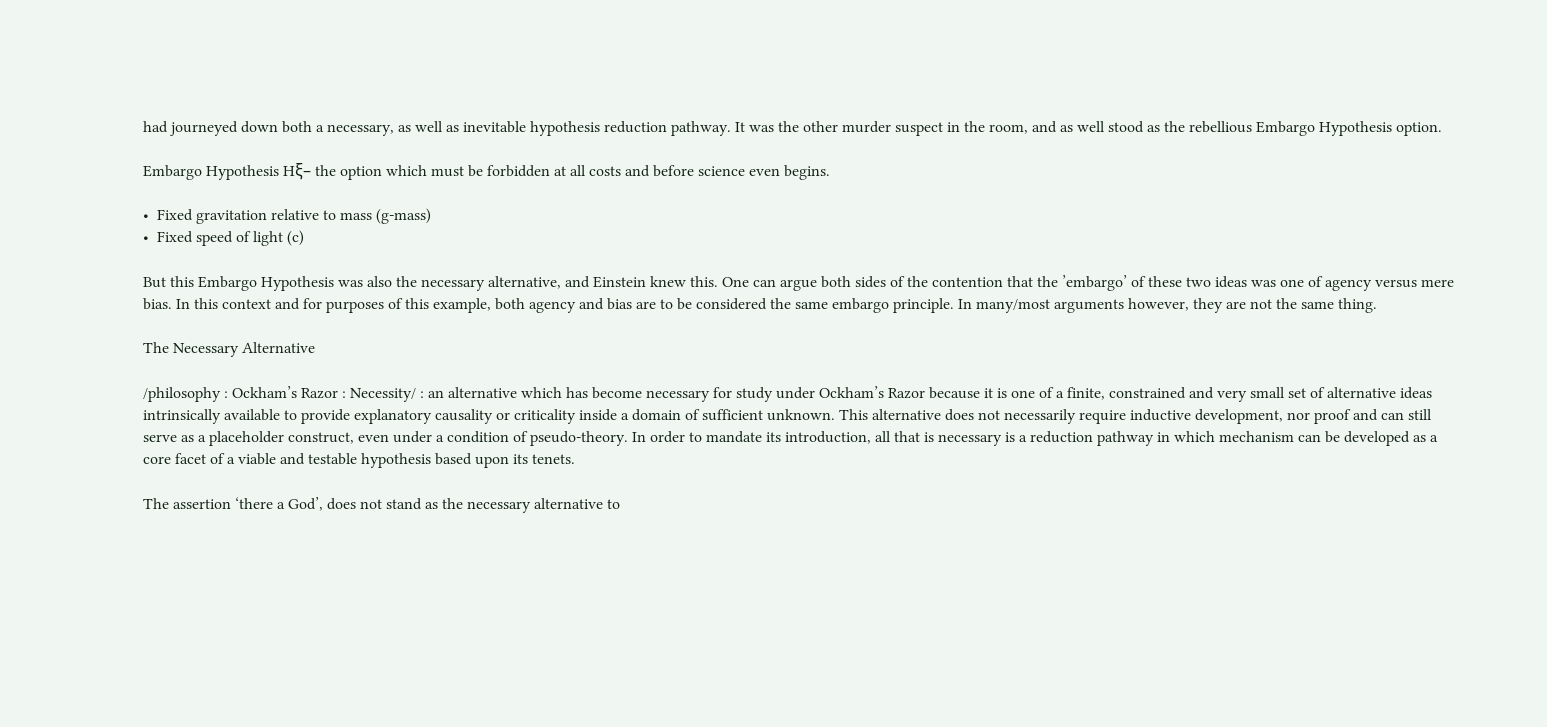had journeyed down both a necessary, as well as inevitable hypothesis reduction pathway. It was the other murder suspect in the room, and as well stood as the rebellious Embargo Hypothesis option.

Embargo Hypothesis Hξ– the option which must be forbidden at all costs and before science even begins.

•  Fixed gravitation relative to mass (g-mass)
•  Fixed speed of light (c)

But this Embargo Hypothesis was also the necessary alternative, and Einstein knew this. One can argue both sides of the contention that the ’embargo’ of these two ideas was one of agency versus mere bias. In this context and for purposes of this example, both agency and bias are to be considered the same embargo principle. In many/most arguments however, they are not the same thing.

The Necessary Alternative

/philosophy : Ockham’s Razor : Necessity/ : an alternative which has become necessary for study under Ockham’s Razor because it is one of a finite, constrained and very small set of alternative ideas intrinsically available to provide explanatory causality or criticality inside a domain of sufficient unknown. This alternative does not necessarily require inductive development, nor proof and can still serve as a placeholder construct, even under a condition of pseudo-theory. In order to mandate its introduction, all that is necessary is a reduction pathway in which mechanism can be developed as a core facet of a viable and testable hypothesis based upon its tenets.

The assertion ‘there a God’, does not stand as the necessary alternative to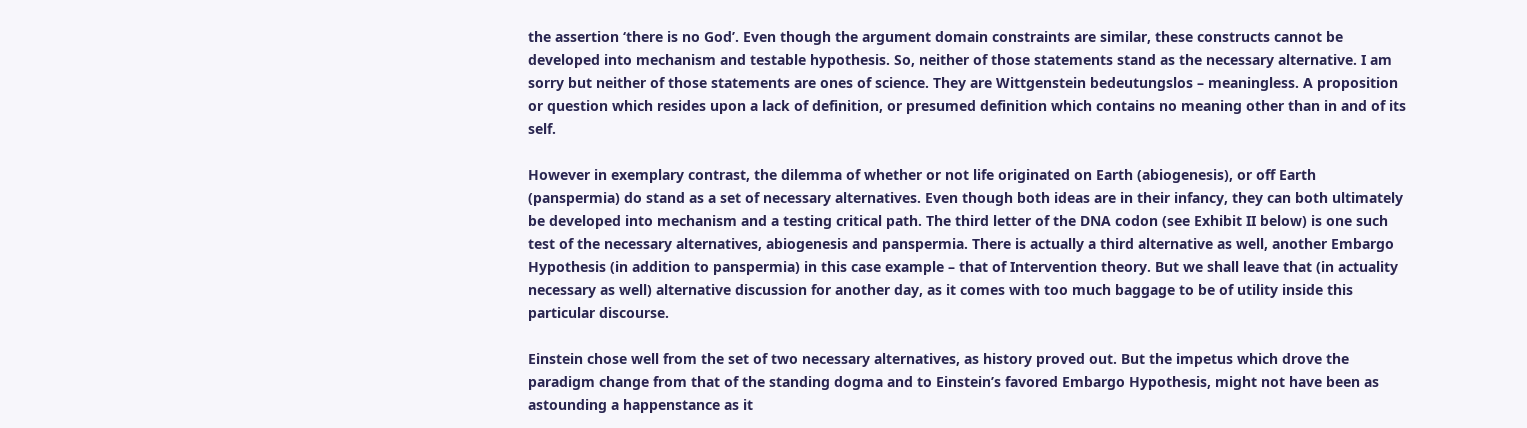the assertion ‘there is no God’. Even though the argument domain constraints are similar, these constructs cannot be developed into mechanism and testable hypothesis. So, neither of those statements stand as the necessary alternative. I am sorry but neither of those statements are ones of science. They are Wittgenstein bedeutungslos – meaningless. A proposition or question which resides upon a lack of definition, or presumed definition which contains no meaning other than in and of its self.

However in exemplary contrast, the dilemma of whether or not life originated on Earth (abiogenesis), or off Earth (panspermia) do stand as a set of necessary alternatives. Even though both ideas are in their infancy, they can both ultimately be developed into mechanism and a testing critical path. The third letter of the DNA codon (see Exhibit II below) is one such test of the necessary alternatives, abiogenesis and panspermia. There is actually a third alternative as well, another Embargo Hypothesis (in addition to panspermia) in this case example – that of Intervention theory. But we shall leave that (in actuality necessary as well) alternative discussion for another day, as it comes with too much baggage to be of utility inside this particular discourse.

Einstein chose well from the set of two necessary alternatives, as history proved out. But the impetus which drove the paradigm change from that of the standing dogma and to Einstein’s favored Embargo Hypothesis, might not have been as astounding a happenstance as it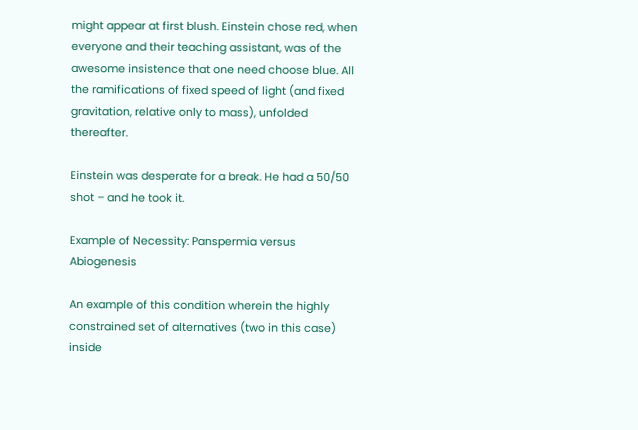might appear at first blush. Einstein chose red, when everyone and their teaching assistant, was of the awesome insistence that one need choose blue. All the ramifications of fixed speed of light (and fixed gravitation, relative only to mass), unfolded thereafter.

Einstein was desperate for a break. He had a 50/50 shot – and he took it.

Example of Necessity: Panspermia versus Abiogenesis

An example of this condition wherein the highly constrained set of alternatives (two in this case) inside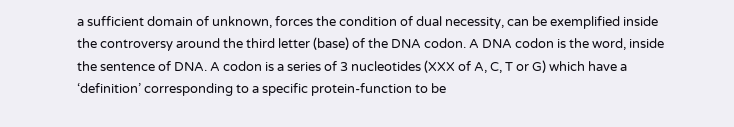a sufficient domain of unknown, forces the condition of dual necessity, can be exemplified inside the controversy around the third letter (base) of the DNA codon. A DNA codon is the word, inside the sentence of DNA. A codon is a series of 3 nucleotides (XXX of A, C, T or G) which have a ‘definition’ corresponding to a specific protein-function to be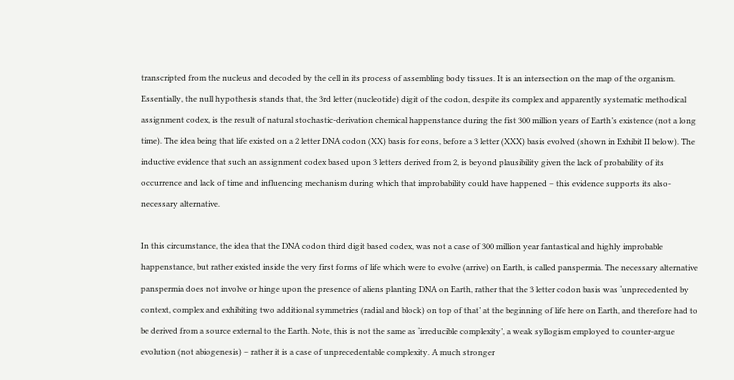transcripted from the nucleus and decoded by the cell in its process of assembling body tissues. It is an intersection on the map of the organism. Essentially, the null hypothesis stands that, the 3rd letter (nucleotide) digit of the codon, despite its complex and apparently systematic methodical assignment codex, is the result of natural stochastic-derivation chemical happenstance during the fist 300 million years of Earth’s existence (not a long time). The idea being that life existed on a 2 letter DNA codon (XX) basis for eons, before a 3 letter (XXX) basis evolved (shown in Exhibit II below). The inductive evidence that such an assignment codex based upon 3 letters derived from 2, is beyond plausibility given the lack of probability of its occurrence and lack of time and influencing mechanism during which that improbability could have happened – this evidence supports its also-necessary alternative.

In this circumstance, the idea that the DNA codon third digit based codex, was not a case of 300 million year fantastical and highly improbable happenstance, but rather existed inside the very first forms of life which were to evolve (arrive) on Earth, is called panspermia. The necessary alternative panspermia does not involve or hinge upon the presence of aliens planting DNA on Earth, rather that the 3 letter codon basis was ‘unprecedented by context, complex and exhibiting two additional symmetries (radial and block) on top of that’ at the beginning of life here on Earth, and therefore had to be derived from a source external to the Earth. Note, this is not the same as ‘irreducible complexity’, a weak syllogism employed to counter-argue evolution (not abiogenesis) – rather it is a case of unprecedentable complexity. A much stronger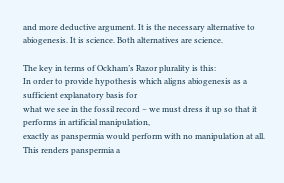and more deductive argument. It is the necessary alternative to abiogenesis. It is science. Both alternatives are science.

The key in terms of Ockham’s Razor plurality is this:
In order to provide hypothesis which aligns abiogenesis as a sufficient explanatory basis for
what we see in the fossil record – we must dress it up so that it performs in artificial manipulation,
exactly as panspermia would perform with no manipulation at all.
This renders panspermia a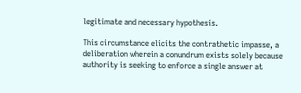legitimate and necessary hypothesis.

This circumstance elicits the contrathetic impasse, a deliberation wherein a conundrum exists solely because authority is seeking to enforce a single answer at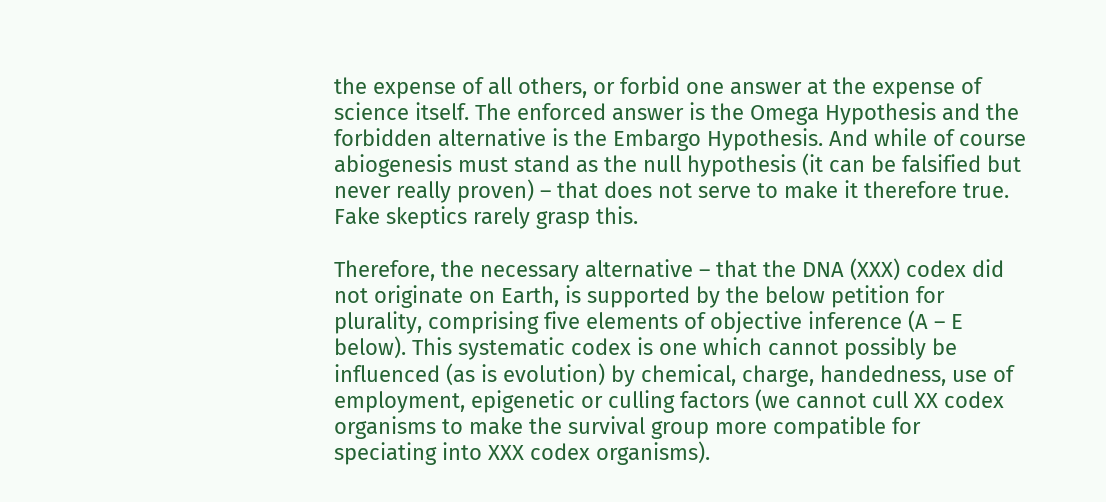the expense of all others, or forbid one answer at the expense of science itself. The enforced answer is the Omega Hypothesis and the forbidden alternative is the Embargo Hypothesis. And while of course abiogenesis must stand as the null hypothesis (it can be falsified but never really proven) – that does not serve to make it therefore true. Fake skeptics rarely grasp this.

Therefore, the necessary alternative – that the DNA (XXX) codex did not originate on Earth, is supported by the below petition for plurality, comprising five elements of objective inference (A – E below). This systematic codex is one which cannot possibly be influenced (as is evolution) by chemical, charge, handedness, use of employment, epigenetic or culling factors (we cannot cull XX codex organisms to make the survival group more compatible for speciating into XXX codex organisms).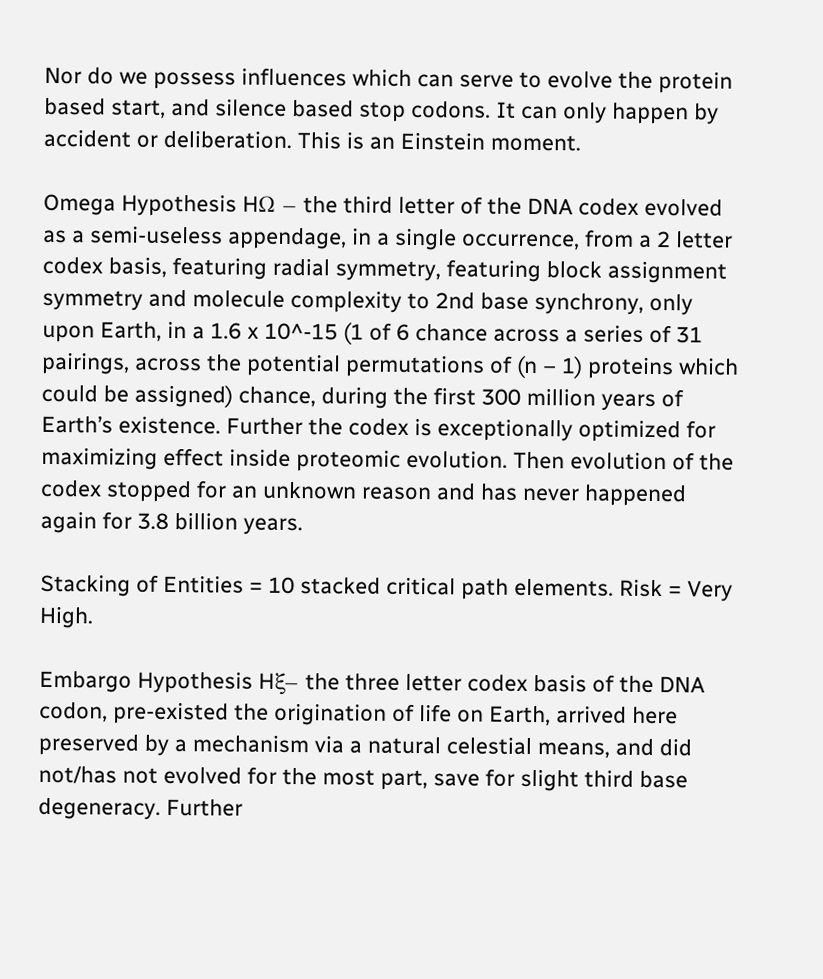Nor do we possess influences which can serve to evolve the protein based start, and silence based stop codons. It can only happen by accident or deliberation. This is an Einstein moment.

Omega Hypothesis HΩ – the third letter of the DNA codex evolved as a semi-useless appendage, in a single occurrence, from a 2 letter codex basis, featuring radial symmetry, featuring block assignment symmetry and molecule complexity to 2nd base synchrony, only upon Earth, in a 1.6 x 10^-15 (1 of 6 chance across a series of 31 pairings, across the potential permutations of (n – 1) proteins which could be assigned) chance, during the first 300 million years of Earth’s existence. Further the codex is exceptionally optimized for maximizing effect inside proteomic evolution. Then evolution of the codex stopped for an unknown reason and has never happened again for 3.8 billion years.

Stacking of Entities = 10 stacked critical path elements. Risk = Very High.

Embargo Hypothesis Hξ– the three letter codex basis of the DNA codon, pre-existed the origination of life on Earth, arrived here preserved by a mechanism via a natural celestial means, and did not/has not evolved for the most part, save for slight third base degeneracy. Further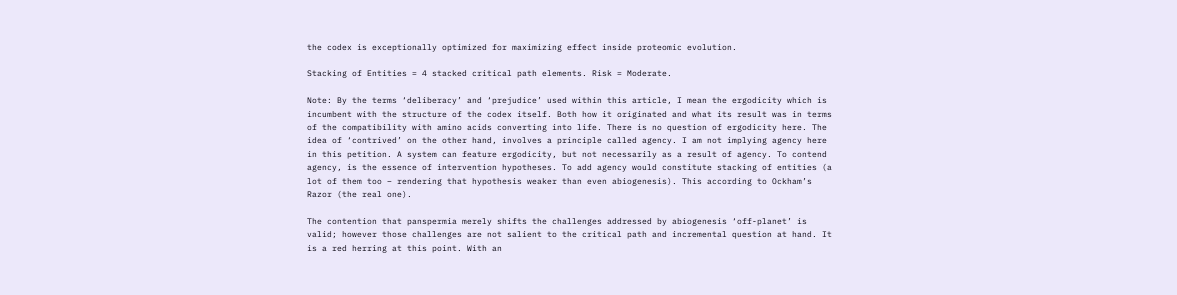the codex is exceptionally optimized for maximizing effect inside proteomic evolution.

Stacking of Entities = 4 stacked critical path elements. Risk = Moderate.

Note: By the terms ‘deliberacy’ and ‘prejudice’ used within this article, I mean the ergodicity which is incumbent with the structure of the codex itself. Both how it originated and what its result was in terms of the compatibility with amino acids converting into life. There is no question of ergodicity here. The idea of ‘contrived’ on the other hand, involves a principle called agency. I am not implying agency here in this petition. A system can feature ergodicity, but not necessarily as a result of agency. To contend agency, is the essence of intervention hypotheses. To add agency would constitute stacking of entities (a lot of them too – rendering that hypothesis weaker than even abiogenesis). This according to Ockham’s Razor (the real one).

The contention that panspermia merely shifts the challenges addressed by abiogenesis ‘off-planet’ is valid; however those challenges are not salient to the critical path and incremental question at hand. It is a red herring at this point. With an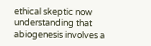ethical skeptic now understanding that abiogenesis involves a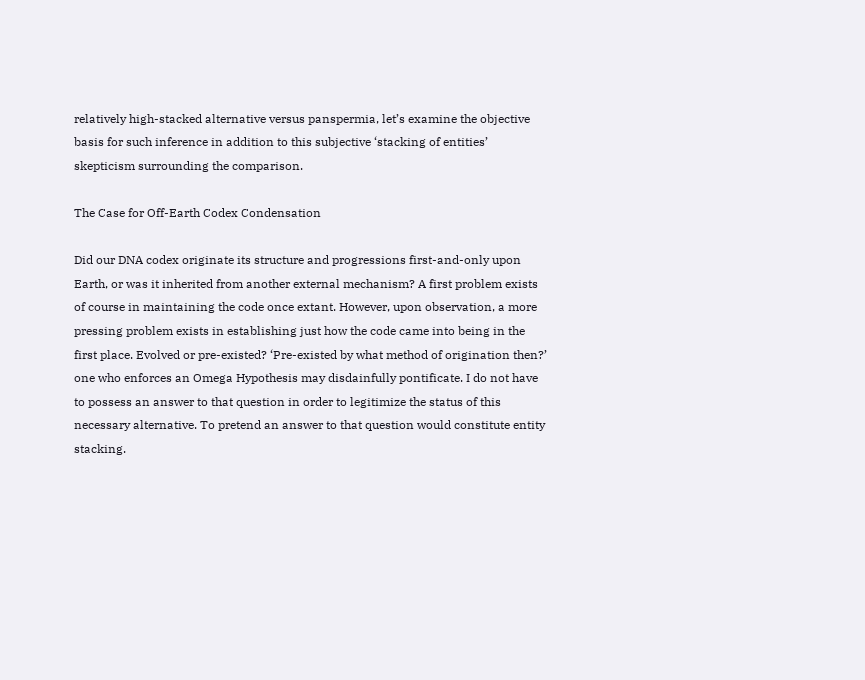relatively high-stacked alternative versus panspermia, let’s examine the objective basis for such inference in addition to this subjective ‘stacking of entities’ skepticism surrounding the comparison.

The Case for Off-Earth Codex Condensation

Did our DNA codex originate its structure and progressions first-and-only upon Earth, or was it inherited from another external mechanism? A first problem exists of course in maintaining the code once extant. However, upon observation, a more pressing problem exists in establishing just how the code came into being in the first place. Evolved or pre-existed? ‘Pre-existed by what method of origination then?’ one who enforces an Omega Hypothesis may disdainfully pontificate. I do not have to possess an answer to that question in order to legitimize the status of this necessary alternative. To pretend an answer to that question would constitute entity stacking.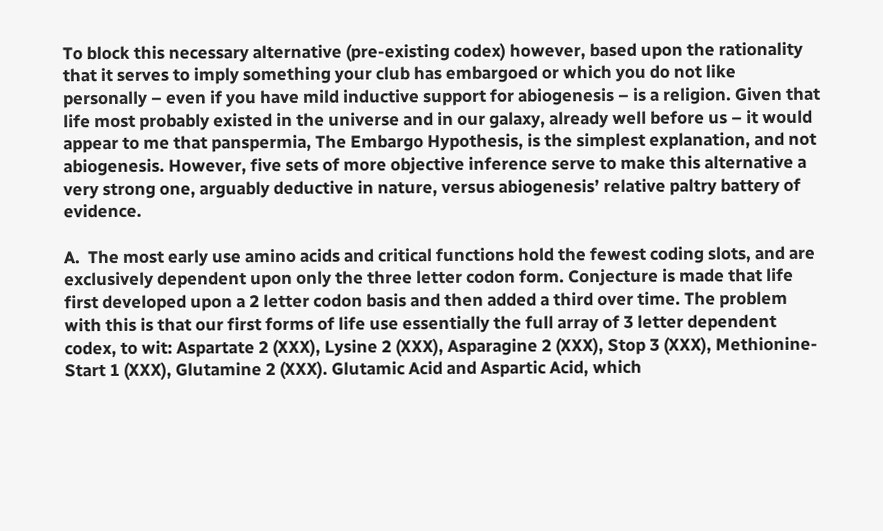To block this necessary alternative (pre-existing codex) however, based upon the rationality that it serves to imply something your club has embargoed or which you do not like personally – even if you have mild inductive support for abiogenesis – is a religion. Given that life most probably existed in the universe and in our galaxy, already well before us – it would appear to me that panspermia, The Embargo Hypothesis, is the simplest explanation, and not abiogenesis. However, five sets of more objective inference serve to make this alternative a very strong one, arguably deductive in nature, versus abiogenesis’ relative paltry battery of evidence.

A.  The most early use amino acids and critical functions hold the fewest coding slots, and are exclusively dependent upon only the three letter codon form. Conjecture is made that life first developed upon a 2 letter codon basis and then added a third over time. The problem with this is that our first forms of life use essentially the full array of 3 letter dependent codex, to wit: Aspartate 2 (XXX), Lysine 2 (XXX), Asparagine 2 (XXX), Stop 3 (XXX), Methionine-Start 1 (XXX), Glutamine 2 (XXX). Glutamic Acid and Aspartic Acid, which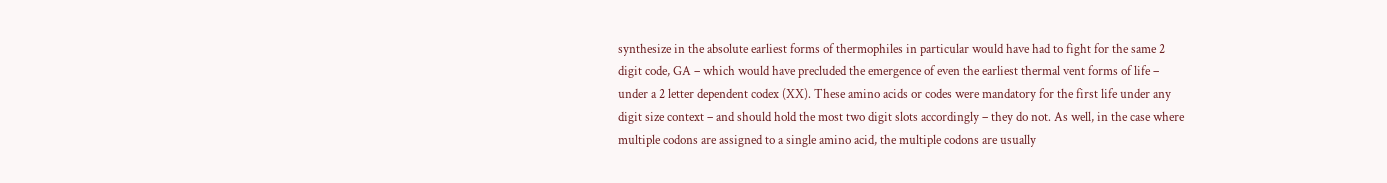synthesize in the absolute earliest forms of thermophiles in particular would have had to fight for the same 2 digit code, GA – which would have precluded the emergence of even the earliest thermal vent forms of life – under a 2 letter dependent codex (XX). These amino acids or codes were mandatory for the first life under any digit size context – and should hold the most two digit slots accordingly – they do not. As well, in the case where multiple codons are assigned to a single amino acid, the multiple codons are usually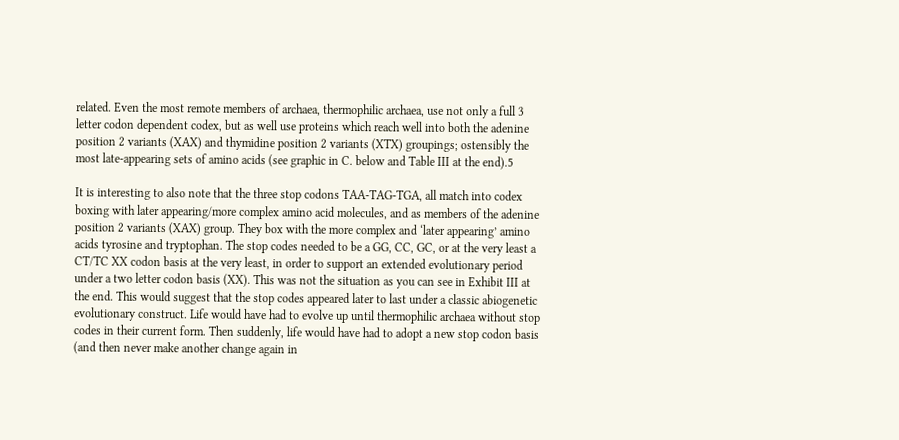related. Even the most remote members of archaea, thermophilic archaea, use not only a full 3 letter codon dependent codex, but as well use proteins which reach well into both the adenine position 2 variants (XAX) and thymidine position 2 variants (XTX) groupings; ostensibly the most late-appearing sets of amino acids (see graphic in C. below and Table III at the end).5

It is interesting to also note that the three stop codons TAA-TAG-TGA, all match into codex boxing with later appearing/more complex amino acid molecules, and as members of the adenine position 2 variants (XAX) group. They box with the more complex and ‘later appearing’ amino acids tyrosine and tryptophan. The stop codes needed to be a GG, CC, GC, or at the very least a CT/TC XX codon basis at the very least, in order to support an extended evolutionary period under a two letter codon basis (XX). This was not the situation as you can see in Exhibit III at the end. This would suggest that the stop codes appeared later to last under a classic abiogenetic evolutionary construct. Life would have had to evolve up until thermophilic archaea without stop codes in their current form. Then suddenly, life would have had to adopt a new stop codon basis (and then never make another change again in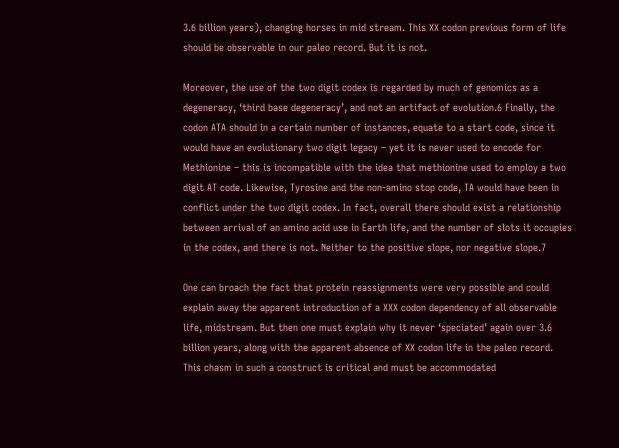3.6 billion years), changing horses in mid stream. This XX codon previous form of life should be observable in our paleo record. But it is not.

Moreover, the use of the two digit codex is regarded by much of genomics as a degeneracy, ‘third base degeneracy’, and not an artifact of evolution.6 Finally, the codon ATA should in a certain number of instances, equate to a start code, since it would have an evolutionary two digit legacy – yet it is never used to encode for Methionine – this is incompatible with the idea that methionine used to employ a two digit AT code. Likewise, Tyrosine and the non-amino stop code, TA would have been in conflict under the two digit codex. In fact, overall there should exist a relationship between arrival of an amino acid use in Earth life, and the number of slots it occupies in the codex, and there is not. Neither to the positive slope, nor negative slope.7

One can broach the fact that protein reassignments were very possible and could explain away the apparent introduction of a XXX codon dependency of all observable life, midstream. But then one must explain why it never ‘speciated’ again over 3.6 billion years, along with the apparent absence of XX codon life in the paleo record. This chasm in such a construct is critical and must be accommodated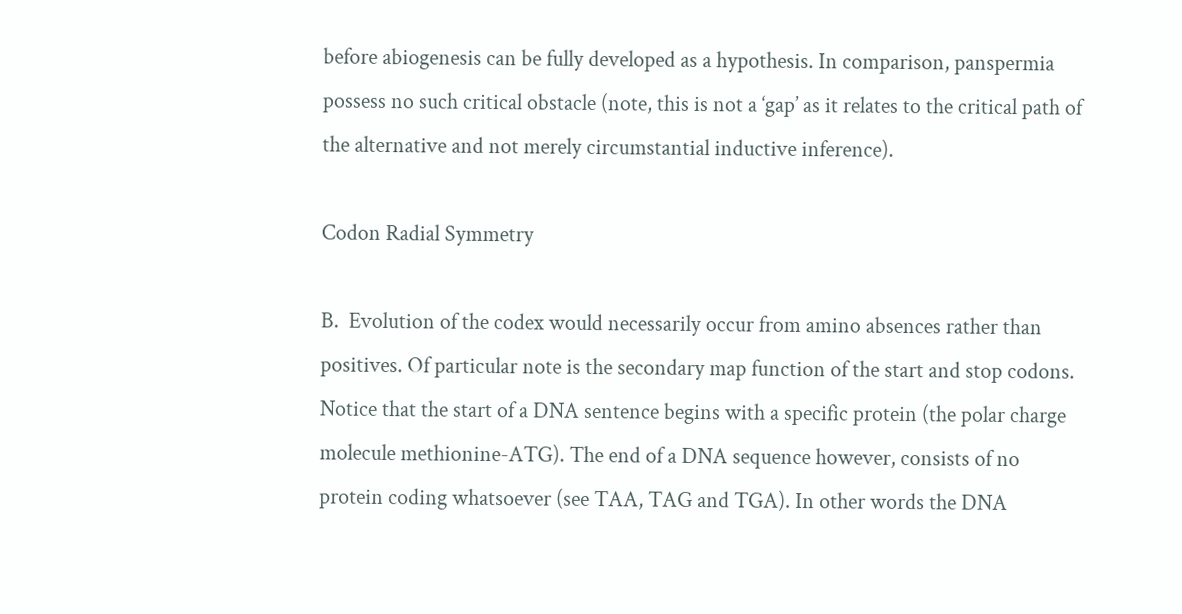before abiogenesis can be fully developed as a hypothesis. In comparison, panspermia possess no such critical obstacle (note, this is not a ‘gap’ as it relates to the critical path of the alternative and not merely circumstantial inductive inference).

Codon Radial Symmetry

B.  Evolution of the codex would necessarily occur from amino absences rather than positives. Of particular note is the secondary map function of the start and stop codons. Notice that the start of a DNA sentence begins with a specific protein (the polar charge molecule methionine-ATG). The end of a DNA sequence however, consists of no protein coding whatsoever (see TAA, TAG and TGA). In other words the DNA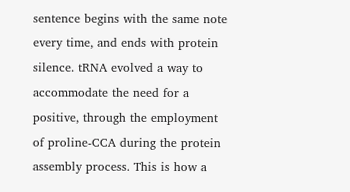sentence begins with the same note every time, and ends with protein silence. tRNA evolved a way to accommodate the need for a positive, through the employment of proline-CCA during the protein assembly process. This is how a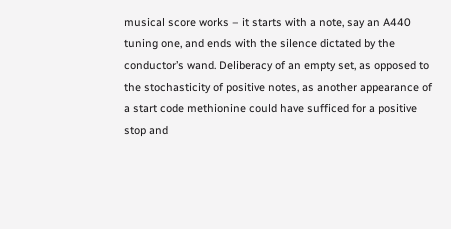musical score works – it starts with a note, say an A440 tuning one, and ends with the silence dictated by the conductor’s wand. Deliberacy of an empty set, as opposed to the stochasticity of positive notes, as another appearance of a start code methionine could have sufficed for a positive stop and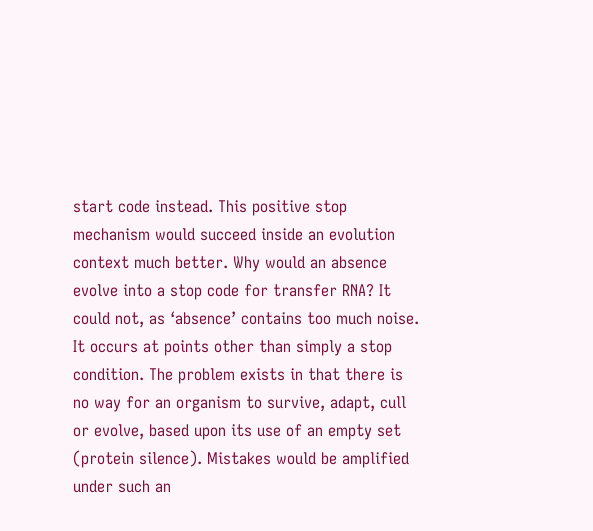start code instead. This positive stop mechanism would succeed inside an evolution context much better. Why would an absence evolve into a stop code for transfer RNA? It could not, as ‘absence’ contains too much noise. It occurs at points other than simply a stop condition. The problem exists in that there is no way for an organism to survive, adapt, cull or evolve, based upon its use of an empty set (protein silence). Mistakes would be amplified under such an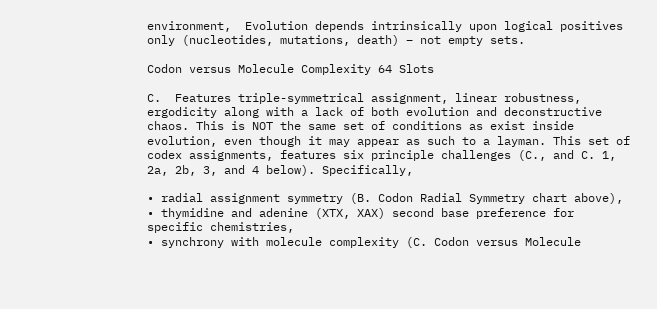environment,  Evolution depends intrinsically upon logical positives only (nucleotides, mutations, death) – not empty sets.

Codon versus Molecule Complexity 64 Slots

C.  Features triple-symmetrical assignment, linear robustness, ergodicity along with a lack of both evolution and deconstructive chaos. This is NOT the same set of conditions as exist inside evolution, even though it may appear as such to a layman. This set of codex assignments, features six principle challenges (C., and C. 1, 2a, 2b, 3, and 4 below). Specifically,

• radial assignment symmetry (B. Codon Radial Symmetry chart above),
• thymidine and adenine (XTX, XAX) second base preference for specific chemistries,
• synchrony with molecule complexity (C. Codon versus Molecule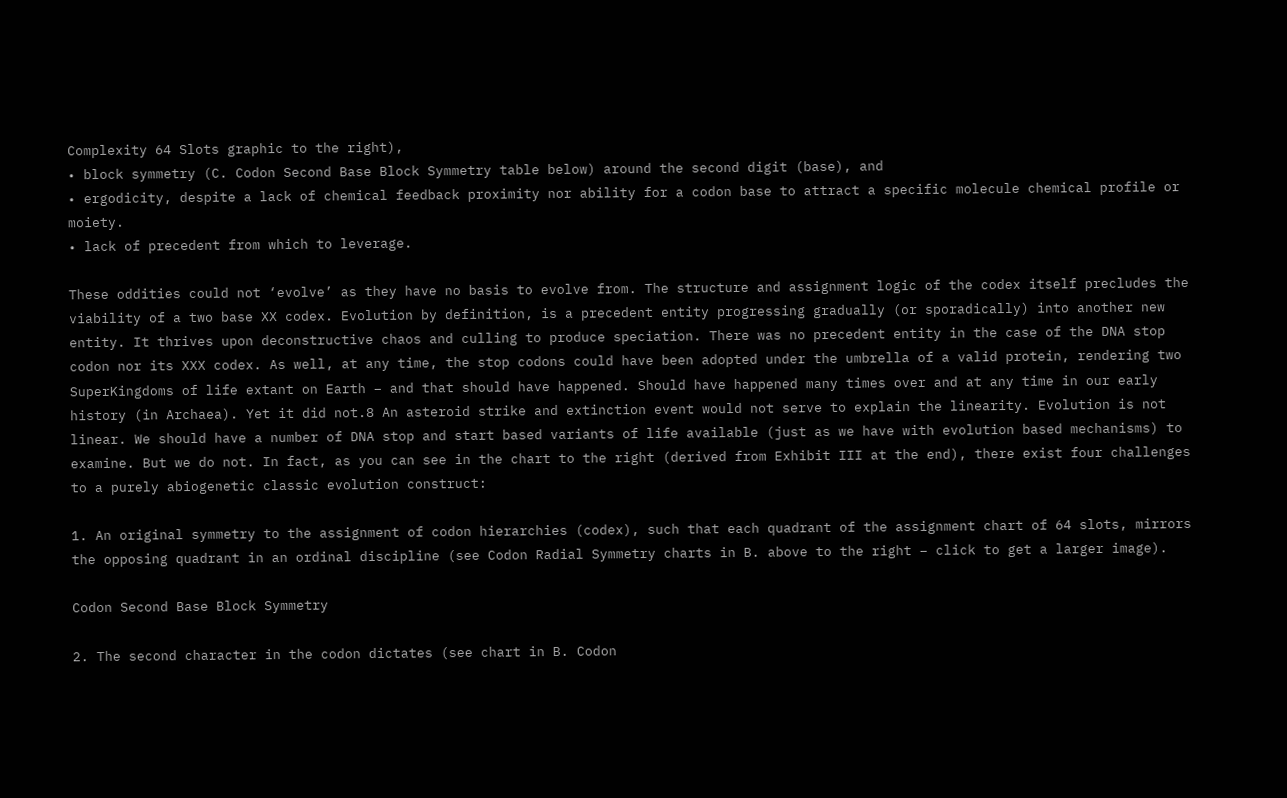Complexity 64 Slots graphic to the right),
• block symmetry (C. Codon Second Base Block Symmetry table below) around the second digit (base), and
• ergodicity, despite a lack of chemical feedback proximity nor ability for a codon base to attract a specific molecule chemical profile or moiety.
• lack of precedent from which to leverage.

These oddities could not ‘evolve’ as they have no basis to evolve from. The structure and assignment logic of the codex itself precludes the viability of a two base XX codex. Evolution by definition, is a precedent entity progressing gradually (or sporadically) into another new entity. It thrives upon deconstructive chaos and culling to produce speciation. There was no precedent entity in the case of the DNA stop codon nor its XXX codex. As well, at any time, the stop codons could have been adopted under the umbrella of a valid protein, rendering two SuperKingdoms of life extant on Earth – and that should have happened. Should have happened many times over and at any time in our early history (in Archaea). Yet it did not.8 An asteroid strike and extinction event would not serve to explain the linearity. Evolution is not linear. We should have a number of DNA stop and start based variants of life available (just as we have with evolution based mechanisms) to examine. But we do not. In fact, as you can see in the chart to the right (derived from Exhibit III at the end), there exist four challenges to a purely abiogenetic classic evolution construct:

1. An original symmetry to the assignment of codon hierarchies (codex), such that each quadrant of the assignment chart of 64 slots, mirrors the opposing quadrant in an ordinal discipline (see Codon Radial Symmetry charts in B. above to the right – click to get a larger image).

Codon Second Base Block Symmetry

2. The second character in the codon dictates (see chart in B. Codon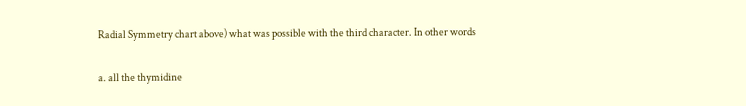Radial Symmetry chart above) what was possible with the third character. In other words

a. all the thymidine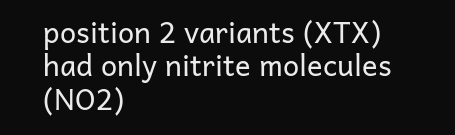position 2 variants (XTX) had only nitrite molecules (NO2)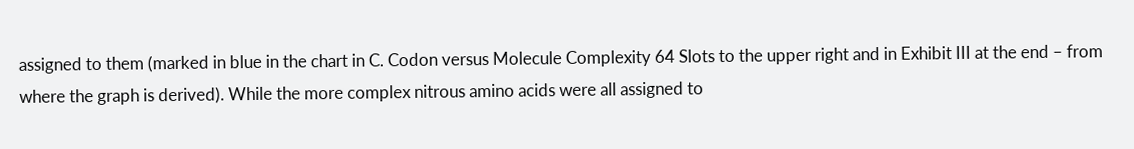assigned to them (marked in blue in the chart in C. Codon versus Molecule Complexity 64 Slots to the upper right and in Exhibit III at the end – from where the graph is derived). While the more complex nitrous amino acids were all assigned to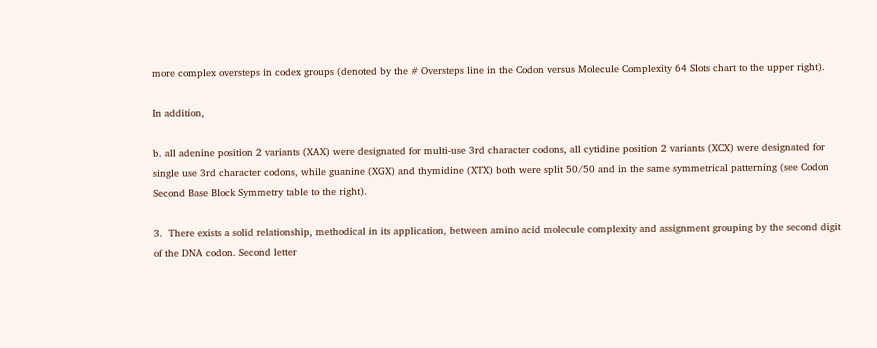more complex oversteps in codex groups (denoted by the # Oversteps line in the Codon versus Molecule Complexity 64 Slots chart to the upper right).

In addition,

b. all adenine position 2 variants (XAX) were designated for multi-use 3rd character codons, all cytidine position 2 variants (XCX) were designated for single use 3rd character codons, while guanine (XGX) and thymidine (XTX) both were split 50/50 and in the same symmetrical patterning (see Codon Second Base Block Symmetry table to the right).

3.  There exists a solid relationship, methodical in its application, between amino acid molecule complexity and assignment grouping by the second digit of the DNA codon. Second letter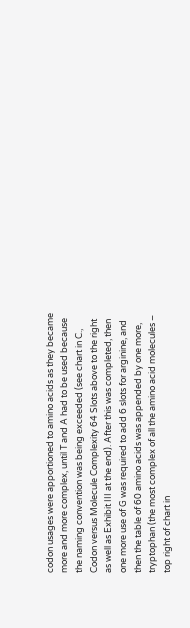codon usages were apportioned to amino acids as they became more and more complex, until T and A had to be used because the naming convention was being exceeded (see chart in C., Codon versus Molecule Complexity 64 Slots above to the right as well as Exhibit III at the end). After this was completed, then one more use of G was required to add 6 slots for arginine, and then the table of 60 amino acids was appended by one more, tryptophan (the most complex of all the amino acid molecules – top right of chart in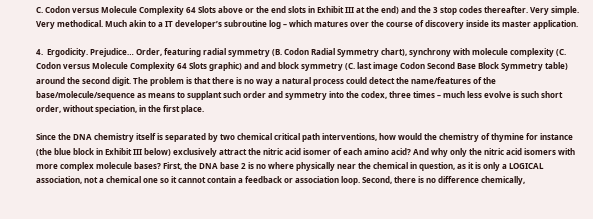C. Codon versus Molecule Complexity 64 Slots above or the end slots in Exhibit III at the end) and the 3 stop codes thereafter. Very simple. Very methodical. Much akin to a IT developer’s subroutine log – which matures over the course of discovery inside its master application.

4.  Ergodicity. Prejudice… Order, featuring radial symmetry (B. Codon Radial Symmetry chart), synchrony with molecule complexity (C. Codon versus Molecule Complexity 64 Slots graphic) and and block symmetry (C. last image Codon Second Base Block Symmetry table) around the second digit. The problem is that there is no way a natural process could detect the name/features of the base/molecule/sequence as means to supplant such order and symmetry into the codex, three times – much less evolve is such short order, without speciation, in the first place.

Since the DNA chemistry itself is separated by two chemical critical path interventions, how would the chemistry of thymine for instance (the blue block in Exhibit III below) exclusively attract the nitric acid isomer of each amino acid? And why only the nitric acid isomers with more complex molecule bases? First, the DNA base 2 is no where physically near the chemical in question, as it is only a LOGICAL association, not a chemical one so it cannot contain a feedback or association loop. Second, there is no difference chemically,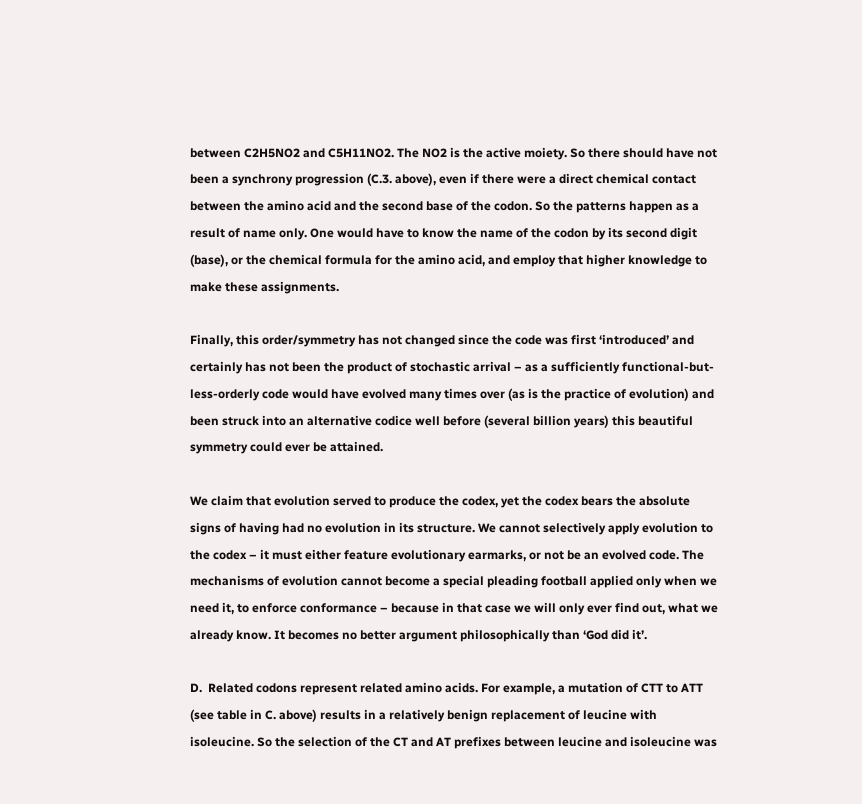between C2H5NO2 and C5H11NO2. The NO2 is the active moiety. So there should have not been a synchrony progression (C.3. above), even if there were a direct chemical contact between the amino acid and the second base of the codon. So the patterns happen as a result of name only. One would have to know the name of the codon by its second digit (base), or the chemical formula for the amino acid, and employ that higher knowledge to make these assignments.

Finally, this order/symmetry has not changed since the code was first ‘introduced’ and certainly has not been the product of stochastic arrival – as a sufficiently functional-but-less-orderly code would have evolved many times over (as is the practice of evolution) and been struck into an alternative codice well before (several billion years) this beautiful symmetry could ever be attained.

We claim that evolution served to produce the codex, yet the codex bears the absolute signs of having had no evolution in its structure. We cannot selectively apply evolution to the codex – it must either feature evolutionary earmarks, or not be an evolved code. The mechanisms of evolution cannot become a special pleading football applied only when we need it, to enforce conformance – because in that case we will only ever find out, what we already know. It becomes no better argument philosophically than ‘God did it’.

D.  Related codons represent related amino acids. For example, a mutation of CTT to ATT (see table in C. above) results in a relatively benign replacement of leucine with isoleucine. So the selection of the CT and AT prefixes between leucine and isoleucine was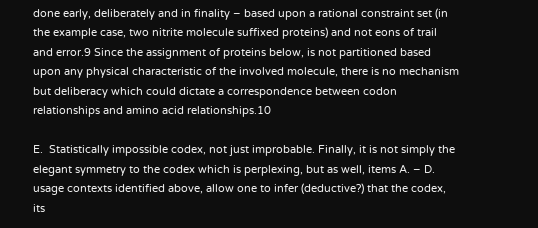done early, deliberately and in finality – based upon a rational constraint set (in the example case, two nitrite molecule suffixed proteins) and not eons of trail and error.9 Since the assignment of proteins below, is not partitioned based upon any physical characteristic of the involved molecule, there is no mechanism but deliberacy which could dictate a correspondence between codon relationships and amino acid relationships.10

E.  Statistically impossible codex, not just improbable. Finally, it is not simply the elegant symmetry to the codex which is perplexing, but as well, items A. – D. usage contexts identified above, allow one to infer (deductive?) that the codex, its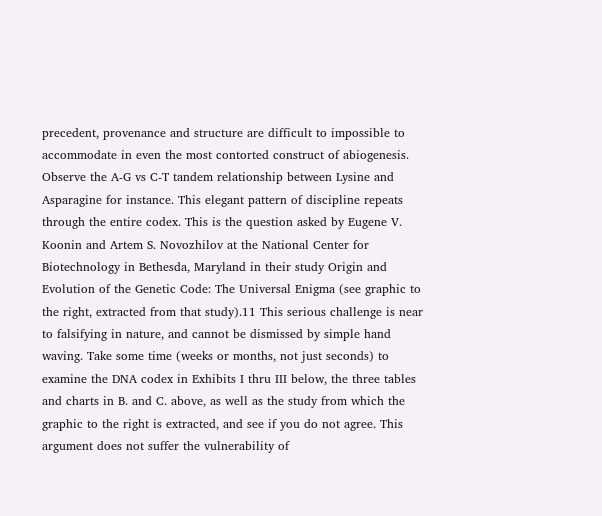precedent, provenance and structure are difficult to impossible to accommodate in even the most contorted construct of abiogenesis. Observe the A-G vs C-T tandem relationship between Lysine and Asparagine for instance. This elegant pattern of discipline repeats through the entire codex. This is the question asked by Eugene V. Koonin and Artem S. Novozhilov at the National Center for Biotechnology in Bethesda, Maryland in their study Origin and Evolution of the Genetic Code: The Universal Enigma (see graphic to the right, extracted from that study).11 This serious challenge is near to falsifying in nature, and cannot be dismissed by simple hand waving. Take some time (weeks or months, not just seconds) to examine the DNA codex in Exhibits I thru III below, the three tables and charts in B. and C. above, as well as the study from which the graphic to the right is extracted, and see if you do not agree. This argument does not suffer the vulnerability of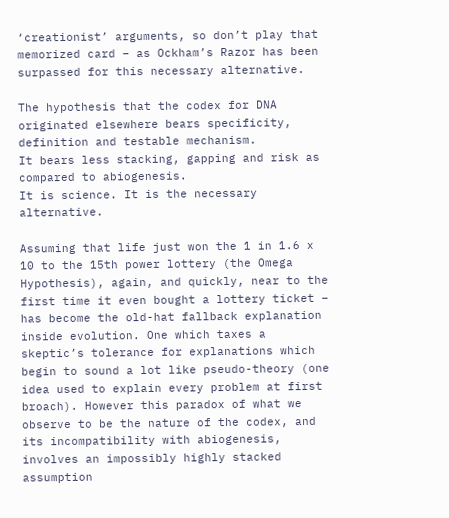‘creationist’ arguments, so don’t play that memorized card – as Ockham’s Razor has been surpassed for this necessary alternative.

The hypothesis that the codex for DNA originated elsewhere bears specificity, definition and testable mechanism.
It bears less stacking, gapping and risk as compared to abiogenesis.
It is science. It is the necessary alternative.

Assuming that life just won the 1 in 1.6 x 10 to the 15th power lottery (the Omega Hypothesis), again, and quickly, near to the first time it even bought a lottery ticket – has become the old-hat fallback explanation inside evolution. One which taxes a skeptic’s tolerance for explanations which begin to sound a lot like pseudo-theory (one idea used to explain every problem at first broach). However this paradox of what we observe to be the nature of the codex, and its incompatibility with abiogenesis, involves an impossibly highly stacked assumption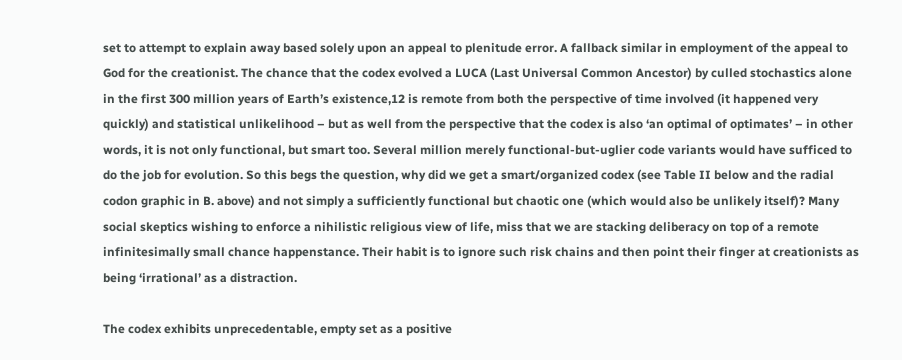set to attempt to explain away based solely upon an appeal to plenitude error. A fallback similar in employment of the appeal to God for the creationist. The chance that the codex evolved a LUCA (Last Universal Common Ancestor) by culled stochastics alone in the first 300 million years of Earth’s existence,12 is remote from both the perspective of time involved (it happened very quickly) and statistical unlikelihood – but as well from the perspective that the codex is also ‘an optimal of optimates’ – in other words, it is not only functional, but smart too. Several million merely functional-but-uglier code variants would have sufficed to do the job for evolution. So this begs the question, why did we get a smart/organized codex (see Table II below and the radial codon graphic in B. above) and not simply a sufficiently functional but chaotic one (which would also be unlikely itself)? Many social skeptics wishing to enforce a nihilistic religious view of life, miss that we are stacking deliberacy on top of a remote infinitesimally small chance happenstance. Their habit is to ignore such risk chains and then point their finger at creationists as being ‘irrational’ as a distraction.

The codex exhibits unprecedentable, empty set as a positive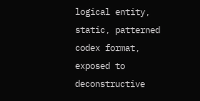logical entity, static, patterned codex format, exposed to deconstructive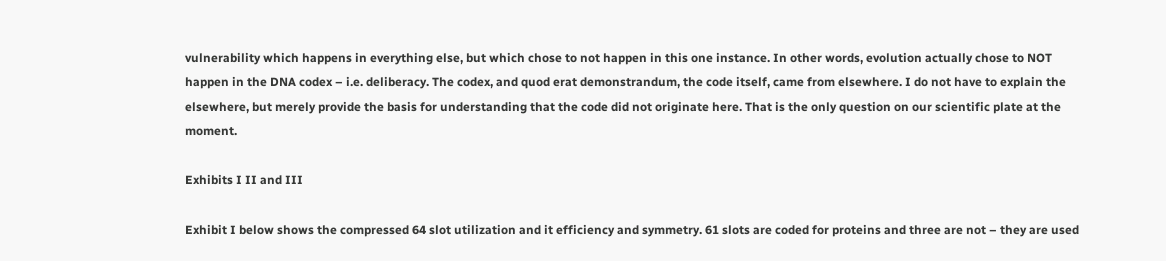vulnerability which happens in everything else, but which chose to not happen in this one instance. In other words, evolution actually chose to NOT happen in the DNA codex – i.e. deliberacy. The codex, and quod erat demonstrandum, the code itself, came from elsewhere. I do not have to explain the elsewhere, but merely provide the basis for understanding that the code did not originate here. That is the only question on our scientific plate at the moment.

Exhibits I II and III

Exhibit I below shows the compressed 64 slot utilization and it efficiency and symmetry. 61 slots are coded for proteins and three are not – they are used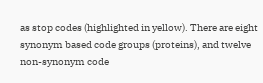as stop codes (highlighted in yellow). There are eight synonym based code groups (proteins), and twelve non-synonym code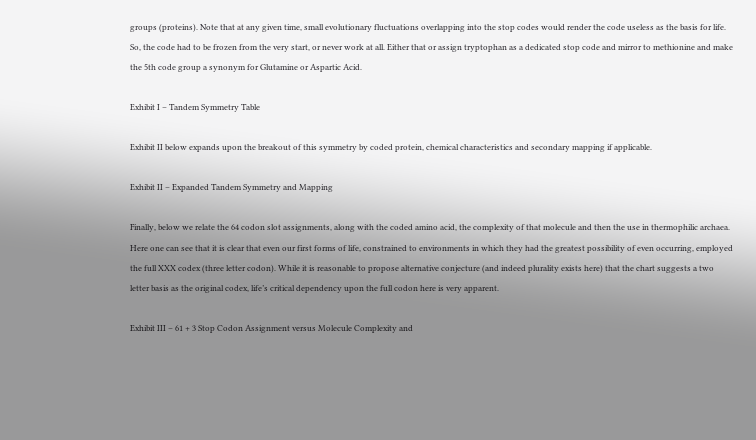groups (proteins). Note that at any given time, small evolutionary fluctuations overlapping into the stop codes would render the code useless as the basis for life. So, the code had to be frozen from the very start, or never work at all. Either that or assign tryptophan as a dedicated stop code and mirror to methionine and make the 5th code group a synonym for Glutamine or Aspartic Acid.

Exhibit I – Tandem Symmetry Table

Exhibit II below expands upon the breakout of this symmetry by coded protein, chemical characteristics and secondary mapping if applicable.

Exhibit II – Expanded Tandem Symmetry and Mapping

Finally, below we relate the 64 codon slot assignments, along with the coded amino acid, the complexity of that molecule and then the use in thermophilic archaea. Here one can see that it is clear that even our first forms of life, constrained to environments in which they had the greatest possibility of even occurring, employed the full XXX codex (three letter codon). While it is reasonable to propose alternative conjecture (and indeed plurality exists here) that the chart suggests a two letter basis as the original codex, life’s critical dependency upon the full codon here is very apparent.

Exhibit III – 61 + 3 Stop Codon Assignment versus Molecule Complexity and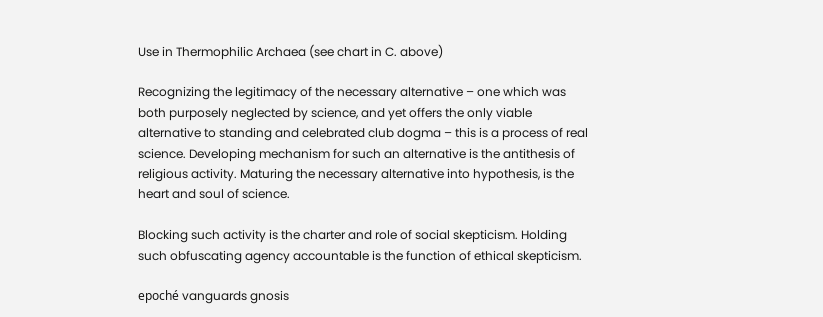Use in Thermophilic Archaea (see chart in C. above)

Recognizing the legitimacy of the necessary alternative – one which was both purposely neglected by science, and yet offers the only viable alternative to standing and celebrated club dogma – this is a process of real science. Developing mechanism for such an alternative is the antithesis of religious activity. Maturing the necessary alternative into hypothesis, is the heart and soul of science.

Blocking such activity is the charter and role of social skepticism. Holding such obfuscating agency accountable is the function of ethical skepticism.

epoché vanguards gnosis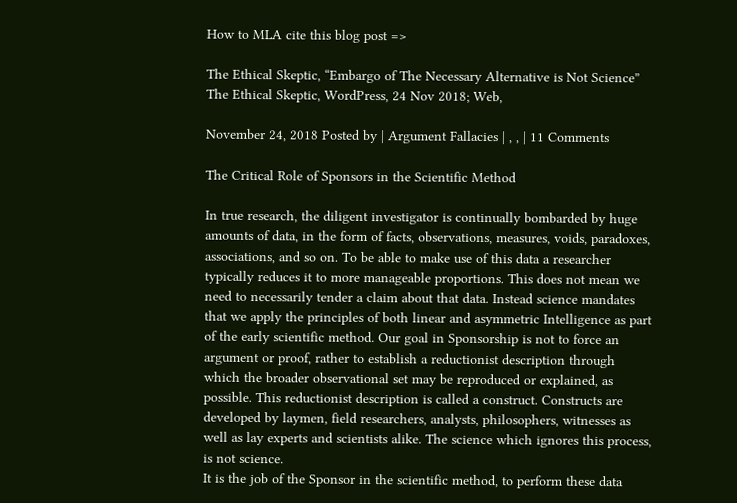How to MLA cite this blog post =>

The Ethical Skeptic, “Embargo of The Necessary Alternative is Not Science” The Ethical Skeptic, WordPress, 24 Nov 2018; Web,

November 24, 2018 Posted by | Argument Fallacies | , , | 11 Comments

The Critical Role of Sponsors in the Scientific Method

In true research, the diligent investigator is continually bombarded by huge amounts of data, in the form of facts, observations, measures, voids, paradoxes, associations, and so on. To be able to make use of this data a researcher typically reduces it to more manageable proportions. This does not mean we need to necessarily tender a claim about that data. Instead science mandates that we apply the principles of both linear and asymmetric Intelligence as part of the early scientific method. Our goal in Sponsorship is not to force an argument or proof, rather to establish a reductionist description through which the broader observational set may be reproduced or explained, as possible. This reductionist description is called a construct. Constructs are developed by laymen, field researchers, analysts, philosophers, witnesses as well as lay experts and scientists alike. The science which ignores this process, is not science.
It is the job of the Sponsor in the scientific method, to perform these data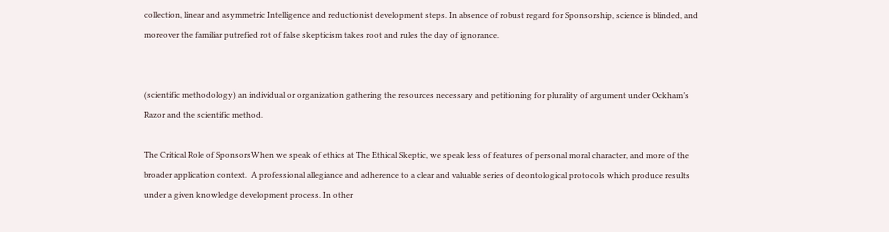collection, linear and asymmetric Intelligence and reductionist development steps. In absence of robust regard for Sponsorship, science is blinded, and moreover the familiar putrefied rot of false skepticism takes root and rules the day of ignorance.


(scientific methodology) an individual or organization gathering the resources necessary and petitioning for plurality of argument under Ockham’s Razor and the scientific method.

The Critical Role of SponsorsWhen we speak of ethics at The Ethical Skeptic, we speak less of features of personal moral character, and more of the broader application context.  A professional allegiance and adherence to a clear and valuable series of deontological protocols which produce results under a given knowledge development process. In other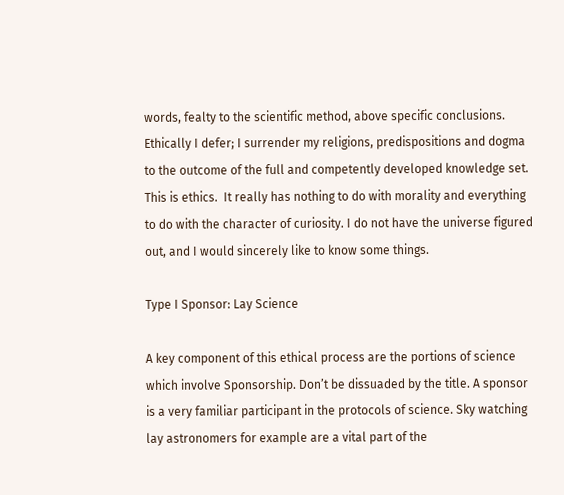words, fealty to the scientific method, above specific conclusions. Ethically I defer; I surrender my religions, predispositions and dogma to the outcome of the full and competently developed knowledge set.  This is ethics.  It really has nothing to do with morality and everything to do with the character of curiosity. I do not have the universe figured out, and I would sincerely like to know some things.

Type I Sponsor: Lay Science

A key component of this ethical process are the portions of science which involve Sponsorship. Don’t be dissuaded by the title. A sponsor is a very familiar participant in the protocols of science. Sky watching lay astronomers for example are a vital part of the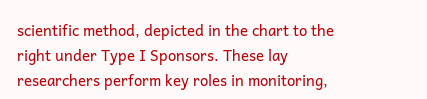scientific method, depicted in the chart to the right under Type I Sponsors. These lay researchers perform key roles in monitoring,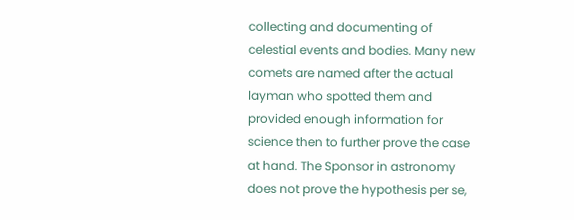collecting and documenting of celestial events and bodies. Many new comets are named after the actual layman who spotted them and provided enough information for science then to further prove the case at hand. The Sponsor in astronomy does not prove the hypothesis per se,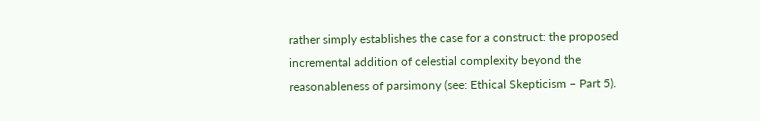rather simply establishes the case for a construct: the proposed incremental addition of celestial complexity beyond the reasonableness of parsimony (see: Ethical Skepticism – Part 5).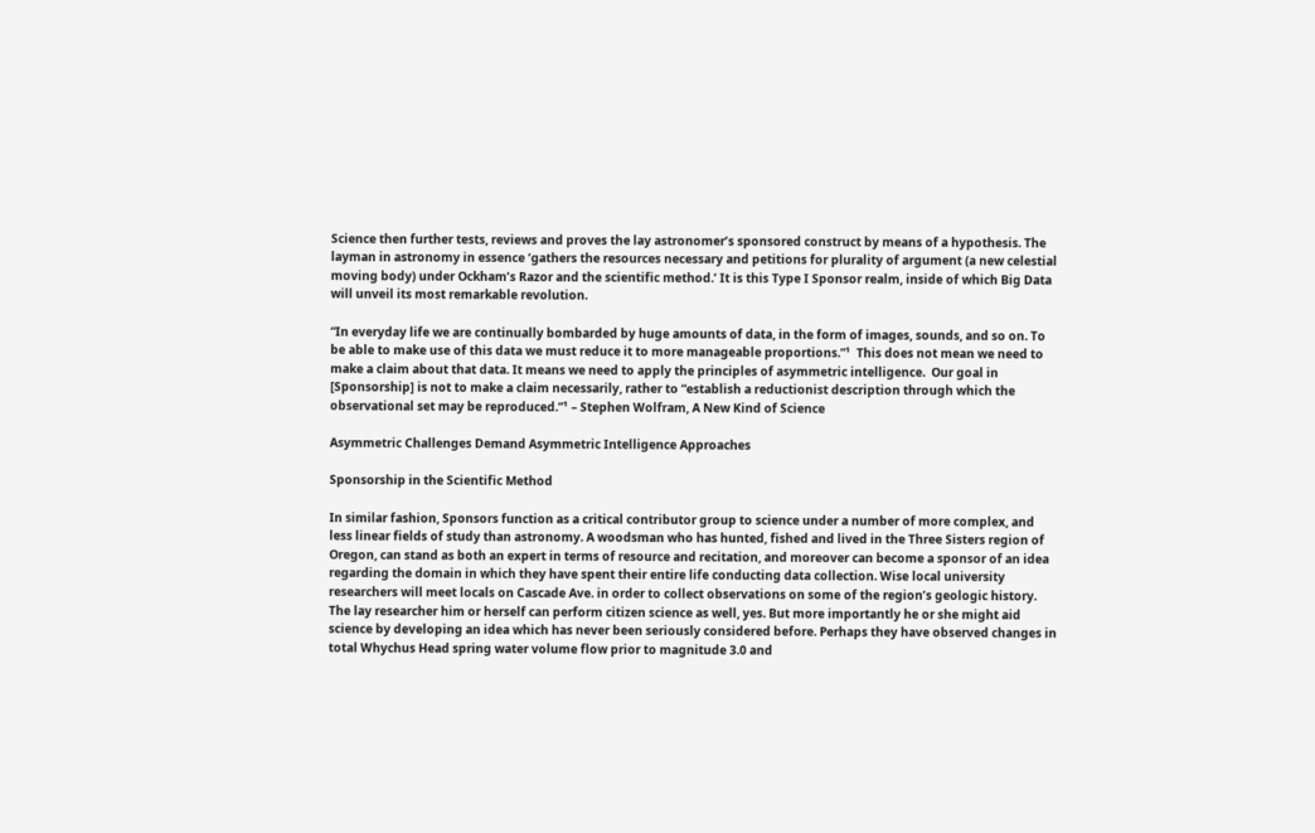Science then further tests, reviews and proves the lay astronomer’s sponsored construct by means of a hypothesis. The layman in astronomy in essence ‘gathers the resources necessary and petitions for plurality of argument (a new celestial moving body) under Ockham’s Razor and the scientific method.’ It is this Type I Sponsor realm, inside of which Big Data will unveil its most remarkable revolution.

“In everyday life we are continually bombarded by huge amounts of data, in the form of images, sounds, and so on. To be able to make use of this data we must reduce it to more manageable proportions.”¹  This does not mean we need to make a claim about that data. It means we need to apply the principles of asymmetric intelligence.  Our goal in [Sponsorship] is not to make a claim necessarily, rather to “establish a reductionist description through which the observational set may be reproduced.”¹ – Stephen Wolfram, A New Kind of Science

Asymmetric Challenges Demand Asymmetric Intelligence Approaches

Sponsorship in the Scientific Method

In similar fashion, Sponsors function as a critical contributor group to science under a number of more complex, and less linear fields of study than astronomy. A woodsman who has hunted, fished and lived in the Three Sisters region of Oregon, can stand as both an expert in terms of resource and recitation, and moreover can become a sponsor of an idea regarding the domain in which they have spent their entire life conducting data collection. Wise local university researchers will meet locals on Cascade Ave. in order to collect observations on some of the region’s geologic history. The lay researcher him or herself can perform citizen science as well, yes. But more importantly he or she might aid science by developing an idea which has never been seriously considered before. Perhaps they have observed changes in total Whychus Head spring water volume flow prior to magnitude 3.0 and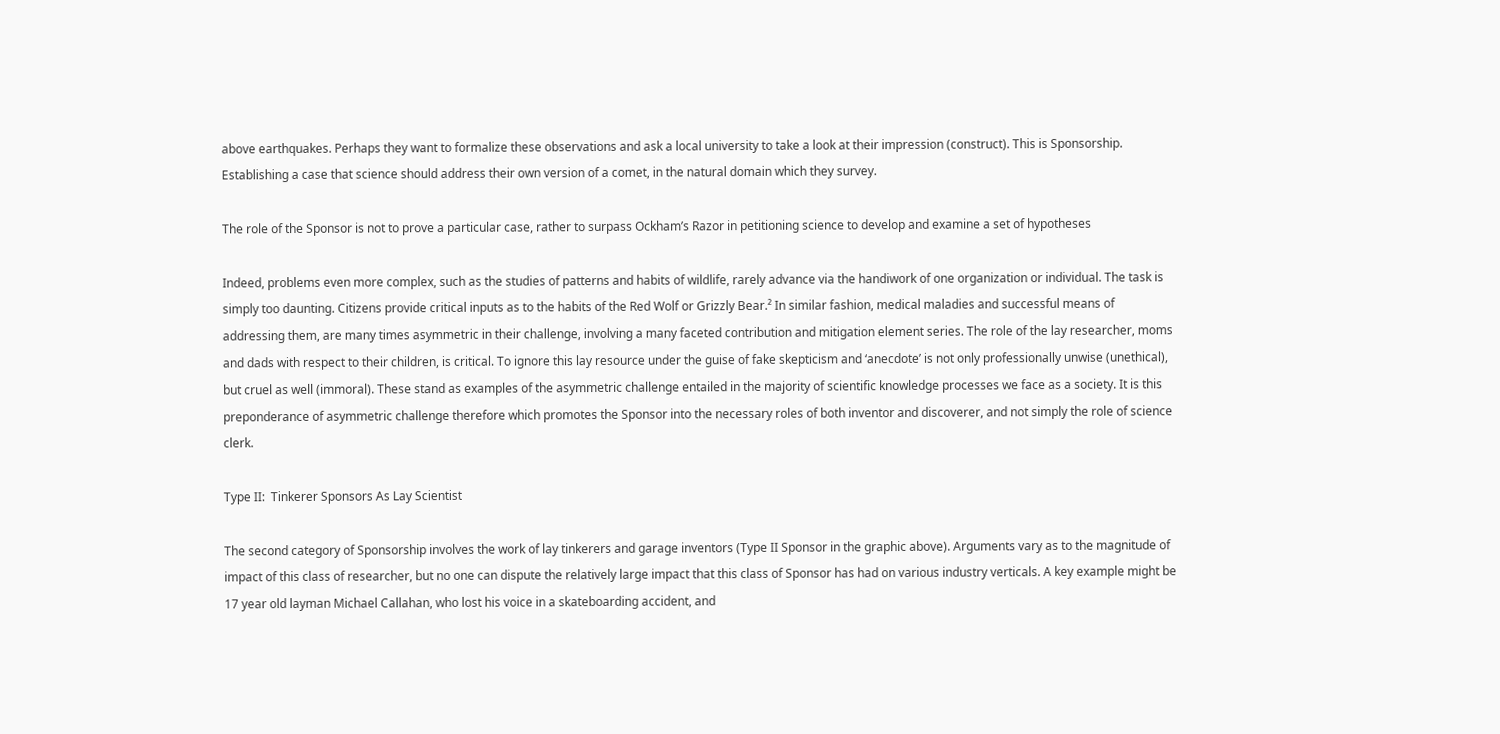above earthquakes. Perhaps they want to formalize these observations and ask a local university to take a look at their impression (construct). This is Sponsorship. Establishing a case that science should address their own version of a comet, in the natural domain which they survey.

The role of the Sponsor is not to prove a particular case, rather to surpass Ockham’s Razor in petitioning science to develop and examine a set of hypotheses

Indeed, problems even more complex, such as the studies of patterns and habits of wildlife, rarely advance via the handiwork of one organization or individual. The task is simply too daunting. Citizens provide critical inputs as to the habits of the Red Wolf or Grizzly Bear.² In similar fashion, medical maladies and successful means of addressing them, are many times asymmetric in their challenge, involving a many faceted contribution and mitigation element series. The role of the lay researcher, moms and dads with respect to their children, is critical. To ignore this lay resource under the guise of fake skepticism and ‘anecdote’ is not only professionally unwise (unethical), but cruel as well (immoral). These stand as examples of the asymmetric challenge entailed in the majority of scientific knowledge processes we face as a society. It is this preponderance of asymmetric challenge therefore which promotes the Sponsor into the necessary roles of both inventor and discoverer, and not simply the role of science clerk.

Type II:  Tinkerer Sponsors As Lay Scientist

The second category of Sponsorship involves the work of lay tinkerers and garage inventors (Type II Sponsor in the graphic above). Arguments vary as to the magnitude of impact of this class of researcher, but no one can dispute the relatively large impact that this class of Sponsor has had on various industry verticals. A key example might be 17 year old layman Michael Callahan, who lost his voice in a skateboarding accident, and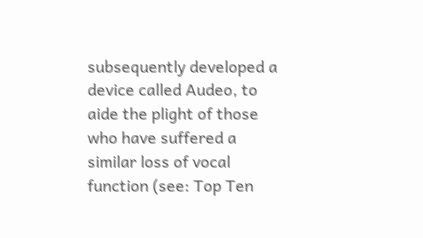subsequently developed a device called Audeo, to aide the plight of those who have suffered a similar loss of vocal function (see: Top Ten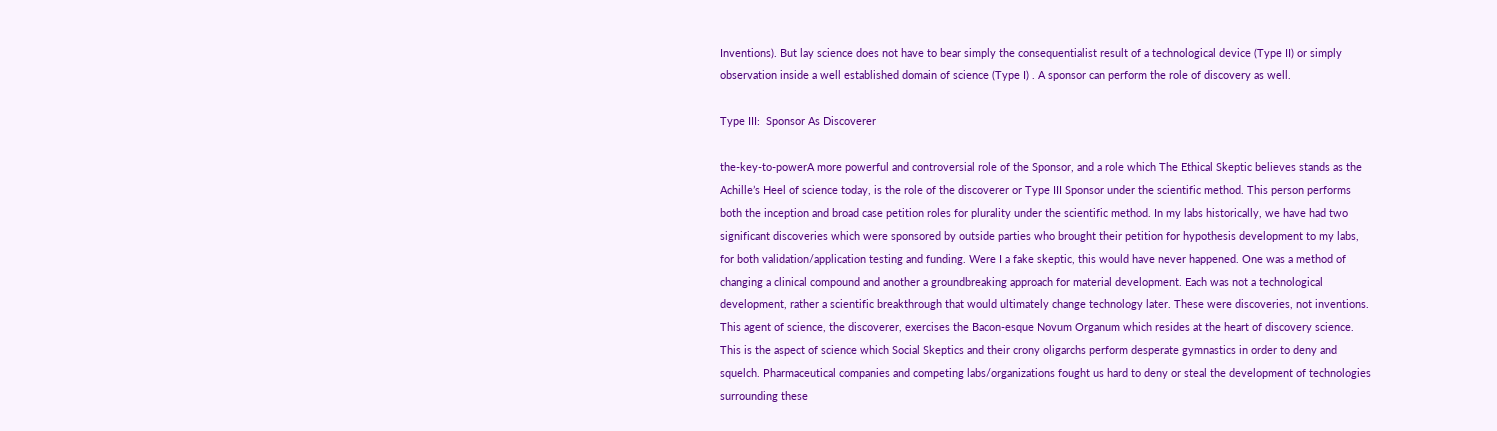Inventions). But lay science does not have to bear simply the consequentialist result of a technological device (Type II) or simply observation inside a well established domain of science (Type I) . A sponsor can perform the role of discovery as well.

Type III:  Sponsor As Discoverer

the-key-to-powerA more powerful and controversial role of the Sponsor, and a role which The Ethical Skeptic believes stands as the Achille’s Heel of science today, is the role of the discoverer or Type III Sponsor under the scientific method. This person performs both the inception and broad case petition roles for plurality under the scientific method. In my labs historically, we have had two significant discoveries which were sponsored by outside parties who brought their petition for hypothesis development to my labs, for both validation/application testing and funding. Were I a fake skeptic, this would have never happened. One was a method of changing a clinical compound and another a groundbreaking approach for material development. Each was not a technological development, rather a scientific breakthrough that would ultimately change technology later. These were discoveries, not inventions. This agent of science, the discoverer, exercises the Bacon-esque Novum Organum which resides at the heart of discovery science. This is the aspect of science which Social Skeptics and their crony oligarchs perform desperate gymnastics in order to deny and squelch. Pharmaceutical companies and competing labs/organizations fought us hard to deny or steal the development of technologies surrounding these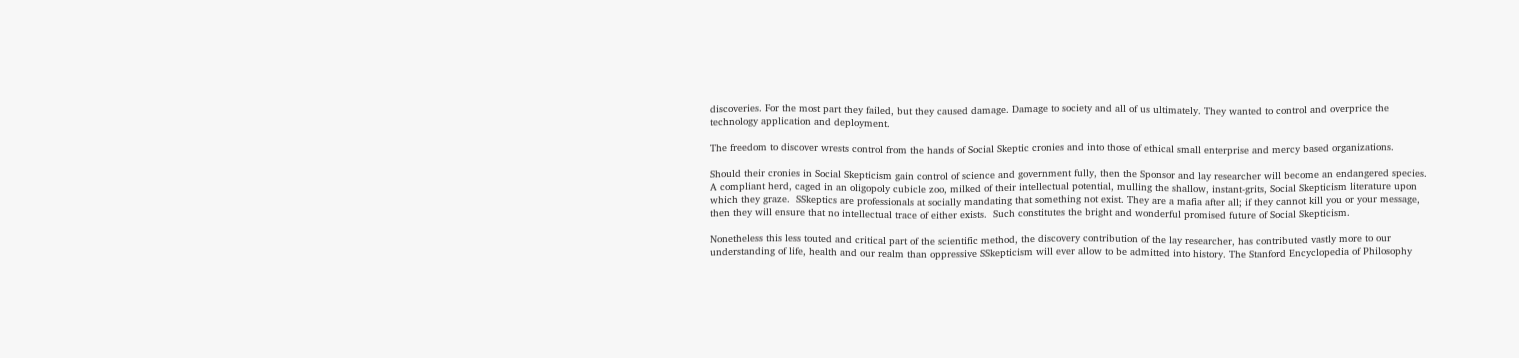discoveries. For the most part they failed, but they caused damage. Damage to society and all of us ultimately. They wanted to control and overprice the technology application and deployment.

The freedom to discover wrests control from the hands of Social Skeptic cronies and into those of ethical small enterprise and mercy based organizations.

Should their cronies in Social Skepticism gain control of science and government fully, then the Sponsor and lay researcher will become an endangered species. A compliant herd, caged in an oligopoly cubicle zoo, milked of their intellectual potential, mulling the shallow, instant-grits, Social Skepticism literature upon which they graze.  SSkeptics are professionals at socially mandating that something not exist. They are a mafia after all; if they cannot kill you or your message, then they will ensure that no intellectual trace of either exists.  Such constitutes the bright and wonderful promised future of Social Skepticism.

Nonetheless this less touted and critical part of the scientific method, the discovery contribution of the lay researcher, has contributed vastly more to our understanding of life, health and our realm than oppressive SSkepticism will ever allow to be admitted into history. The Stanford Encyclopedia of Philosophy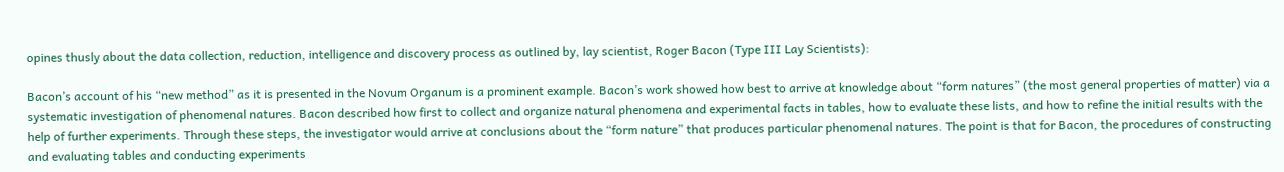opines thusly about the data collection, reduction, intelligence and discovery process as outlined by, lay scientist, Roger Bacon (Type III Lay Scientists):

Bacon’s account of his “new method” as it is presented in the Novum Organum is a prominent example. Bacon’s work showed how best to arrive at knowledge about “form natures” (the most general properties of matter) via a systematic investigation of phenomenal natures. Bacon described how first to collect and organize natural phenomena and experimental facts in tables, how to evaluate these lists, and how to refine the initial results with the help of further experiments. Through these steps, the investigator would arrive at conclusions about the “form nature” that produces particular phenomenal natures. The point is that for Bacon, the procedures of constructing and evaluating tables and conducting experiments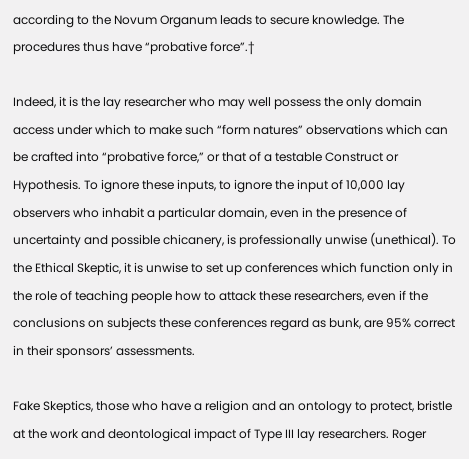according to the Novum Organum leads to secure knowledge. The procedures thus have “probative force”.†

Indeed, it is the lay researcher who may well possess the only domain access under which to make such “form natures” observations which can be crafted into “probative force,” or that of a testable Construct or Hypothesis. To ignore these inputs, to ignore the input of 10,000 lay observers who inhabit a particular domain, even in the presence of uncertainty and possible chicanery, is professionally unwise (unethical). To the Ethical Skeptic, it is unwise to set up conferences which function only in the role of teaching people how to attack these researchers, even if the conclusions on subjects these conferences regard as bunk, are 95% correct in their sponsors’ assessments.

Fake Skeptics, those who have a religion and an ontology to protect, bristle at the work and deontological impact of Type III lay researchers. Roger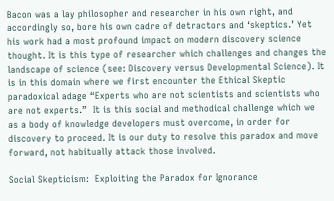Bacon was a lay philosopher and researcher in his own right, and accordingly so, bore his own cadre of detractors and ‘skeptics.’ Yet his work had a most profound impact on modern discovery science thought. It is this type of researcher which challenges and changes the landscape of science (see: Discovery versus Developmental Science). It is in this domain where we first encounter the Ethical Skeptic paradoxical adage “Experts who are not scientists and scientists who are not experts.”  It is this social and methodical challenge which we as a body of knowledge developers must overcome, in order for discovery to proceed. It is our duty to resolve this paradox and move forward, not habitually attack those involved.

Social Skepticism:  Exploiting the Paradox for Ignorance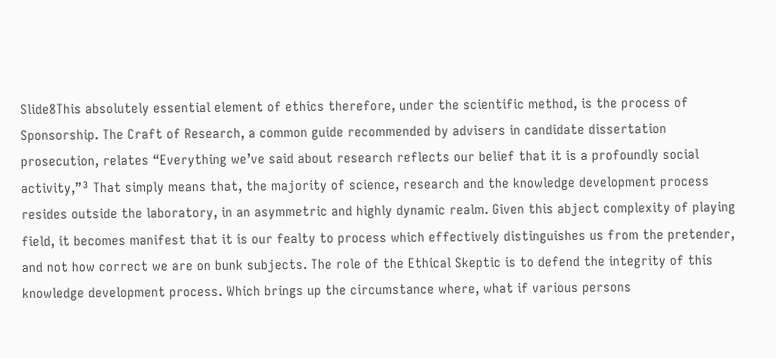Slide8This absolutely essential element of ethics therefore, under the scientific method, is the process of Sponsorship. The Craft of Research, a common guide recommended by advisers in candidate dissertation prosecution, relates “Everything we’ve said about research reflects our belief that it is a profoundly social activity,”³ That simply means that, the majority of science, research and the knowledge development process resides outside the laboratory, in an asymmetric and highly dynamic realm. Given this abject complexity of playing field, it becomes manifest that it is our fealty to process which effectively distinguishes us from the pretender, and not how correct we are on bunk subjects. The role of the Ethical Skeptic is to defend the integrity of this knowledge development process. Which brings up the circumstance where, what if various persons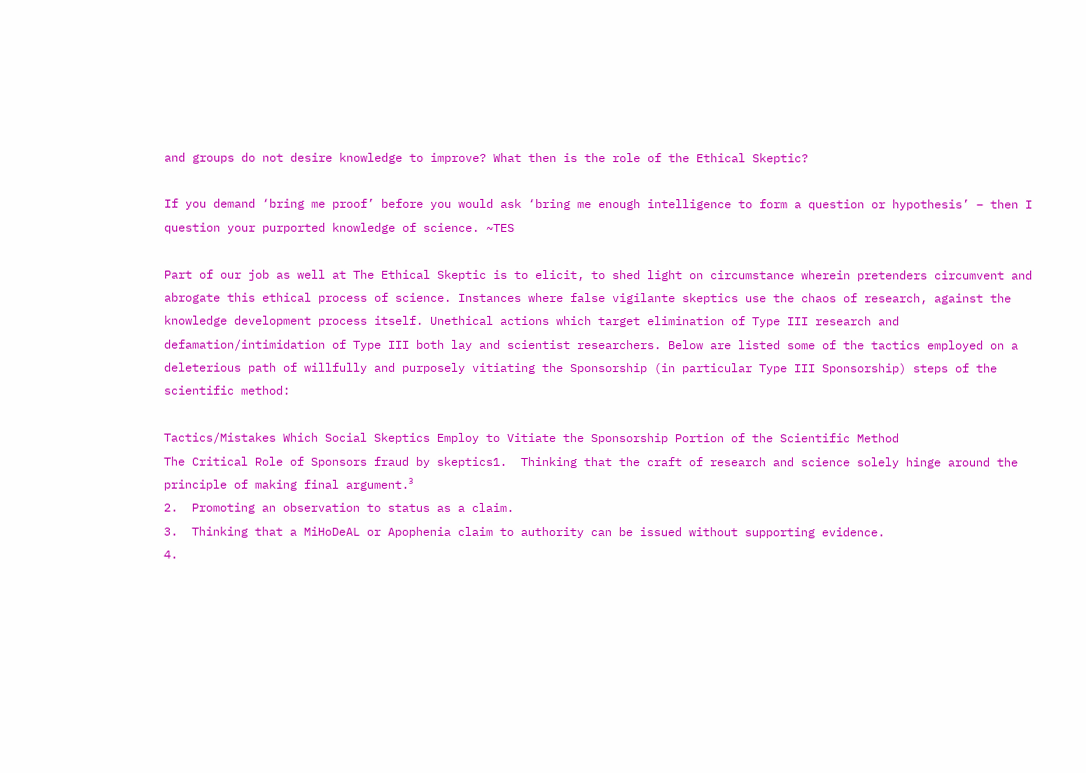and groups do not desire knowledge to improve? What then is the role of the Ethical Skeptic?

If you demand ‘bring me proof’ before you would ask ‘bring me enough intelligence to form a question or hypothesis’ – then I question your purported knowledge of science. ~TES

Part of our job as well at The Ethical Skeptic is to elicit, to shed light on circumstance wherein pretenders circumvent and abrogate this ethical process of science. Instances where false vigilante skeptics use the chaos of research, against the knowledge development process itself. Unethical actions which target elimination of Type III research and defamation/intimidation of Type III both lay and scientist researchers. Below are listed some of the tactics employed on a deleterious path of willfully and purposely vitiating the Sponsorship (in particular Type III Sponsorship) steps of the scientific method:

Tactics/Mistakes Which Social Skeptics Employ to Vitiate the Sponsorship Portion of the Scientific Method
The Critical Role of Sponsors fraud by skeptics1.  Thinking that the craft of research and science solely hinge around the principle of making final argument.³
2.  Promoting an observation to status as a claim.
3.  Thinking that a MiHoDeAL or Apophenia claim to authority can be issued without supporting evidence.
4.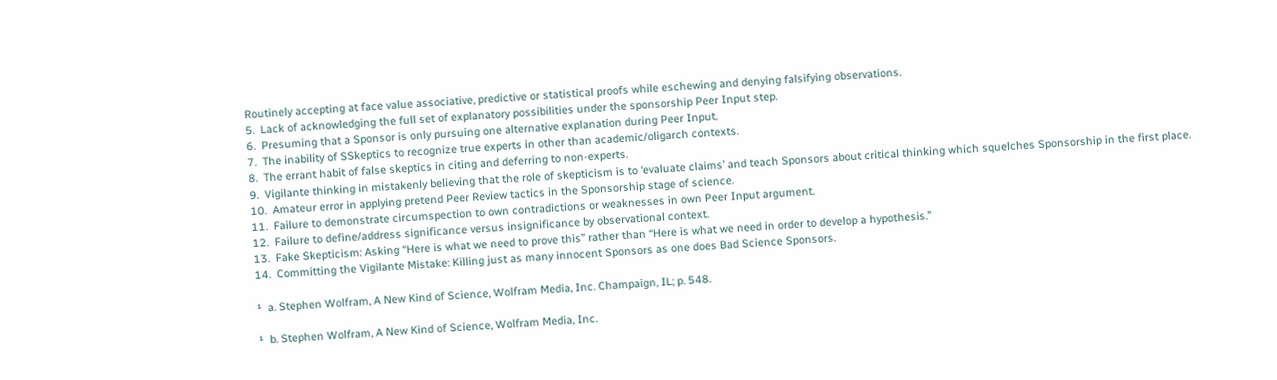Routinely accepting at face value associative, predictive or statistical proofs while eschewing and denying falsifying observations.
5.  Lack of acknowledging the full set of explanatory possibilities under the sponsorship Peer Input step.
6.  Presuming that a Sponsor is only pursuing one alternative explanation during Peer Input.
7.  The inability of SSkeptics to recognize true experts in other than academic/oligarch contexts.
8.  The errant habit of false skeptics in citing and deferring to non-experts.
9.  Vigilante thinking in mistakenly believing that the role of skepticism is to ‘evaluate claims’ and teach Sponsors about critical thinking which squelches Sponsorship in the first place.
10.  Amateur error in applying pretend Peer Review tactics in the Sponsorship stage of science.
11.  Failure to demonstrate circumspection to own contradictions or weaknesses in own Peer Input argument.
12.  Failure to define/address significance versus insignificance by observational context.
13.  Fake Skepticism: Asking “Here is what we need to prove this” rather than “Here is what we need in order to develop a hypothesis.”
14.  Committing the Vigilante Mistake: Killing just as many innocent Sponsors as one does Bad Science Sponsors.

¹  a. Stephen Wolfram, A New Kind of Science, Wolfram Media, Inc. Champaign, IL; p. 548.

¹  b. Stephen Wolfram, A New Kind of Science, Wolfram Media, Inc.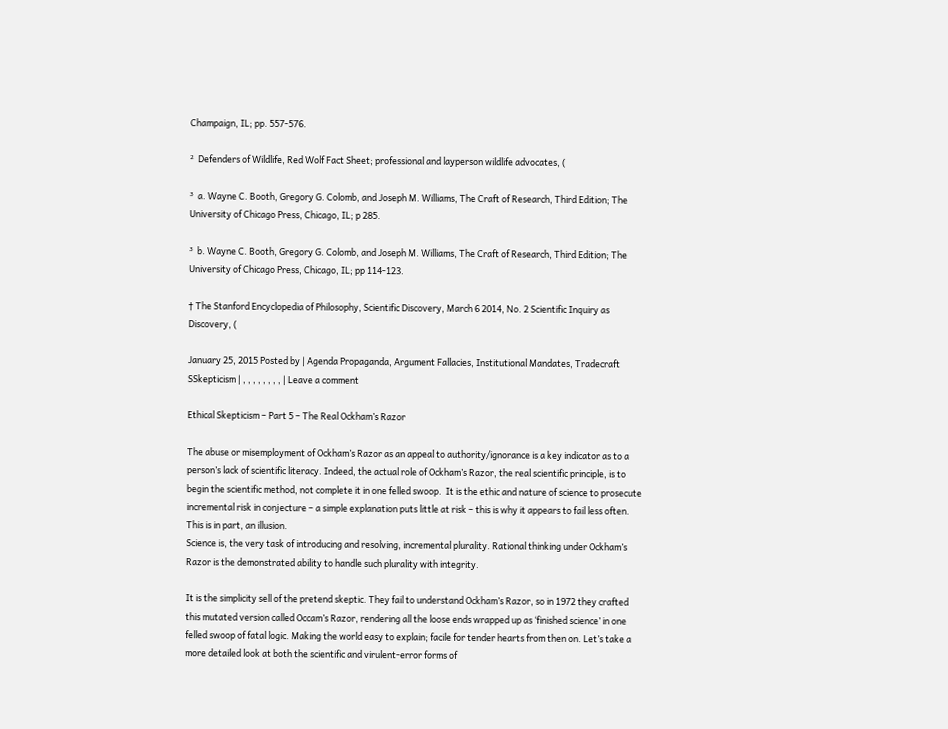Champaign, IL; pp. 557-576.

²  Defenders of Wildlife, Red Wolf Fact Sheet; professional and layperson wildlife advocates, (

³  a. Wayne C. Booth, Gregory G. Colomb, and Joseph M. Williams, The Craft of Research, Third Edition; The University of Chicago Press, Chicago, IL; p 285.

³  b. Wayne C. Booth, Gregory G. Colomb, and Joseph M. Williams, The Craft of Research, Third Edition; The University of Chicago Press, Chicago, IL; pp 114-123.

† The Stanford Encyclopedia of Philosophy, Scientific Discovery, March 6 2014, No. 2 Scientific Inquiry as Discovery, (

January 25, 2015 Posted by | Agenda Propaganda, Argument Fallacies, Institutional Mandates, Tradecraft SSkepticism | , , , , , , , , | Leave a comment

Ethical Skepticism – Part 5 – The Real Ockham’s Razor

The abuse or misemployment of Ockham’s Razor as an appeal to authority/ignorance is a key indicator as to a person’s lack of scientific literacy. Indeed, the actual role of Ockham’s Razor, the real scientific principle, is to begin the scientific method, not complete it in one felled swoop.  It is the ethic and nature of science to prosecute incremental risk in conjecture – a simple explanation puts little at risk – this is why it appears to fail less often. This is in part, an illusion.
Science is, the very task of introducing and resolving, incremental plurality. Rational thinking under Ockham’s Razor is the demonstrated ability to handle such plurality with integrity.

It is the simplicity sell of the pretend skeptic. They fail to understand Ockham’s Razor, so in 1972 they crafted this mutated version called Occam’s Razor, rendering all the loose ends wrapped up as ‘finished science’ in one felled swoop of fatal logic. Making the world easy to explain; facile for tender hearts from then on. Let’s take a more detailed look at both the scientific and virulent-error forms of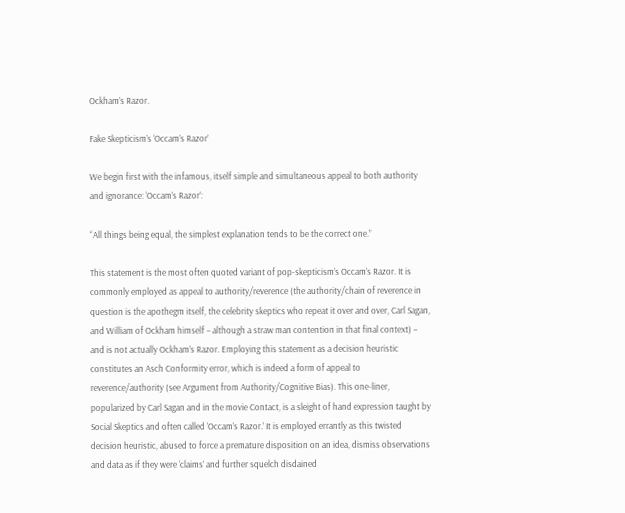Ockham’s Razor.

Fake Skepticism’s ‘Occam’s Razor’

We begin first with the infamous, itself simple and simultaneous appeal to both authority and ignorance: ‘Occam’s Razor’:

“All things being equal, the simplest explanation tends to be the correct one.”

This statement is the most often quoted variant of pop-skepticism’s Occam’s Razor. It is commonly employed as appeal to authority/reverence (the authority/chain of reverence in question is the apothegm itself, the celebrity skeptics who repeat it over and over, Carl Sagan, and William of Ockham himself – although a straw man contention in that final context) – and is not actually Ockham’s Razor. Employing this statement as a decision heuristic constitutes an Asch Conformity error, which is indeed a form of appeal to reverence/authority (see Argument from Authority/Cognitive Bias). This one-liner, popularized by Carl Sagan and in the movie Contact, is a sleight of hand expression taught by Social Skeptics and often called ‘Occam’s Razor.’ It is employed errantly as this twisted decision heuristic, abused to force a premature disposition on an idea, dismiss observations and data as if they were ‘claims’ and further squelch disdained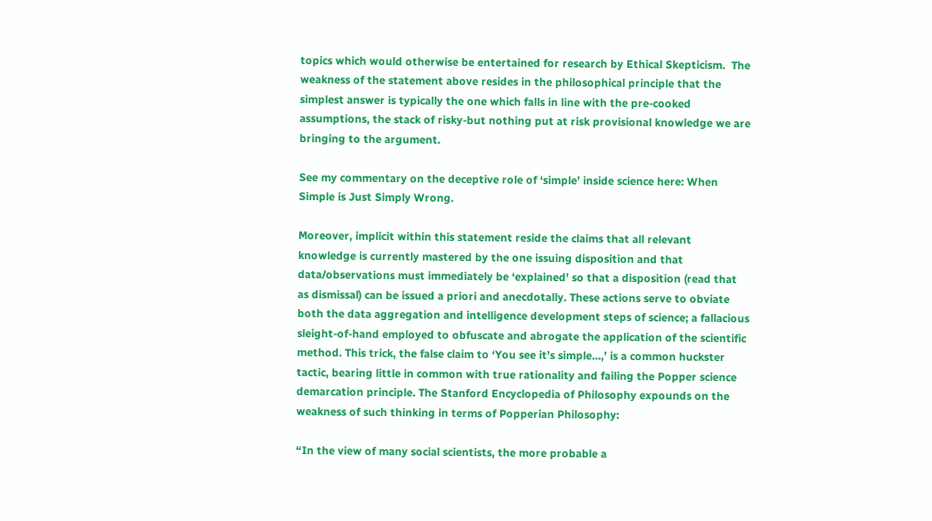topics which would otherwise be entertained for research by Ethical Skepticism.  The weakness of the statement above resides in the philosophical principle that the simplest answer is typically the one which falls in line with the pre-cooked assumptions, the stack of risky-but nothing put at risk provisional knowledge we are bringing to the argument.

See my commentary on the deceptive role of ‘simple’ inside science here: When Simple is Just Simply Wrong.

Moreover, implicit within this statement reside the claims that all relevant knowledge is currently mastered by the one issuing disposition and that data/observations must immediately be ‘explained’ so that a disposition (read that as dismissal) can be issued a priori and anecdotally. These actions serve to obviate both the data aggregation and intelligence development steps of science; a fallacious sleight-of-hand employed to obfuscate and abrogate the application of the scientific method. This trick, the false claim to ‘You see it’s simple…,’ is a common huckster tactic, bearing little in common with true rationality and failing the Popper science demarcation principle. The Stanford Encyclopedia of Philosophy expounds on the weakness of such thinking in terms of Popperian Philosophy:

“In the view of many social scientists, the more probable a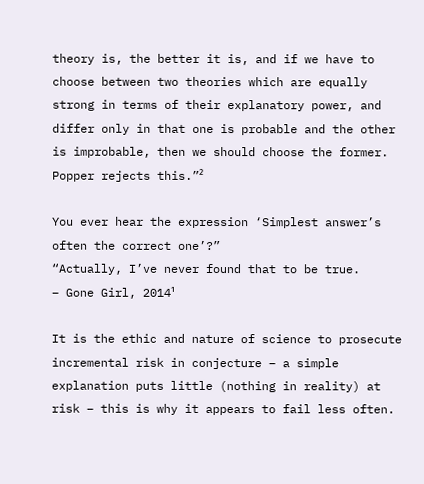theory is, the better it is, and if we have to choose between two theories which are equally strong in terms of their explanatory power, and differ only in that one is probable and the other is improbable, then we should choose the former. Popper rejects this.”²

You ever hear the expression ‘Simplest answer’s often the correct one’?”
“Actually, I’ve never found that to be true.
– Gone Girl, 2014¹

It is the ethic and nature of science to prosecute incremental risk in conjecture – a simple explanation puts little (nothing in reality) at risk – this is why it appears to fail less often.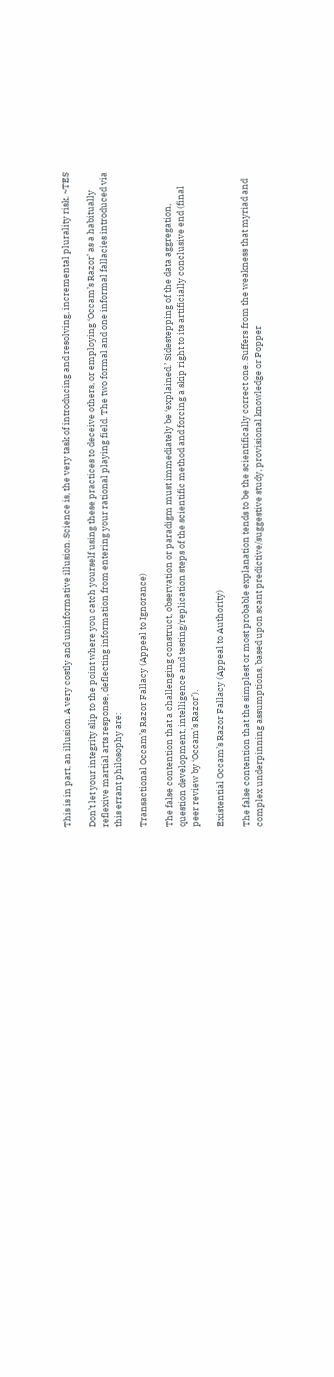This is in part, an illusion. A very costly and uninformative illusion. Science is, the very task of introducing and resolving, incremental plurality risk. ~TES

Don’t let your integrity slip to the point where you catch yourself using these practices to deceive others, or employing ‘Occam’s Razor’ as a habitually reflexive martial arts response, deflecting information from entering your rational playing field. The two formal and one informal fallacies introduced via this errant philosophy are:

Transactional Occam’s Razor Fallacy (Appeal to Ignorance)

The false contention that a challenging construct, observation or paradigm must immediately be ‘explained.’ Sidestepping of the data aggregation, question development, intelligence and testing/replication steps of the scientific method and forcing a skip right to its artificially conclusive end (final peer review by ‘Occam’s Razor’).

Existential Occam’s Razor Fallacy (Appeal to Authority)

The false contention that the simplest or most probable explanation tends to be the scientifically correct one. Suffers from the weakness that myriad and complex underpinning assumptions, based upon scant predictive/suggestive study, provisional knowledge or Popper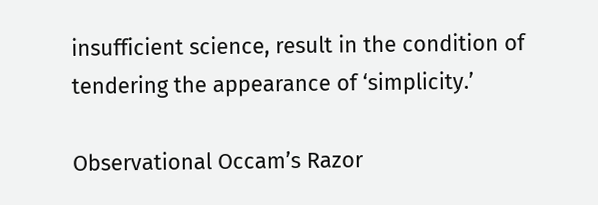insufficient science, result in the condition of tendering the appearance of ‘simplicity.’

Observational Occam’s Razor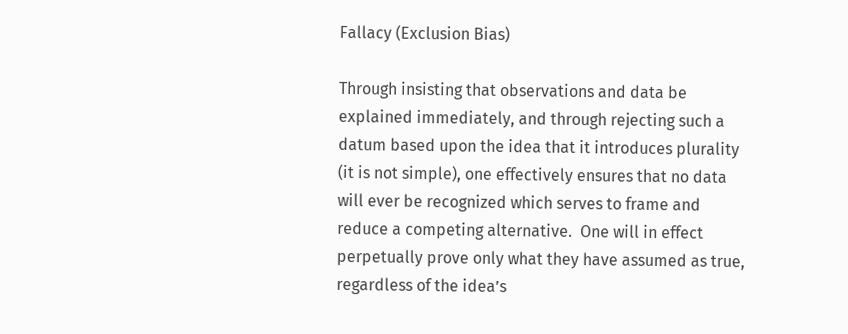Fallacy (Exclusion Bias)

Through insisting that observations and data be explained immediately, and through rejecting such a datum based upon the idea that it introduces plurality (it is not simple), one effectively ensures that no data will ever be recognized which serves to frame and reduce a competing alternative.  One will in effect perpetually prove only what they have assumed as true, regardless of the idea’s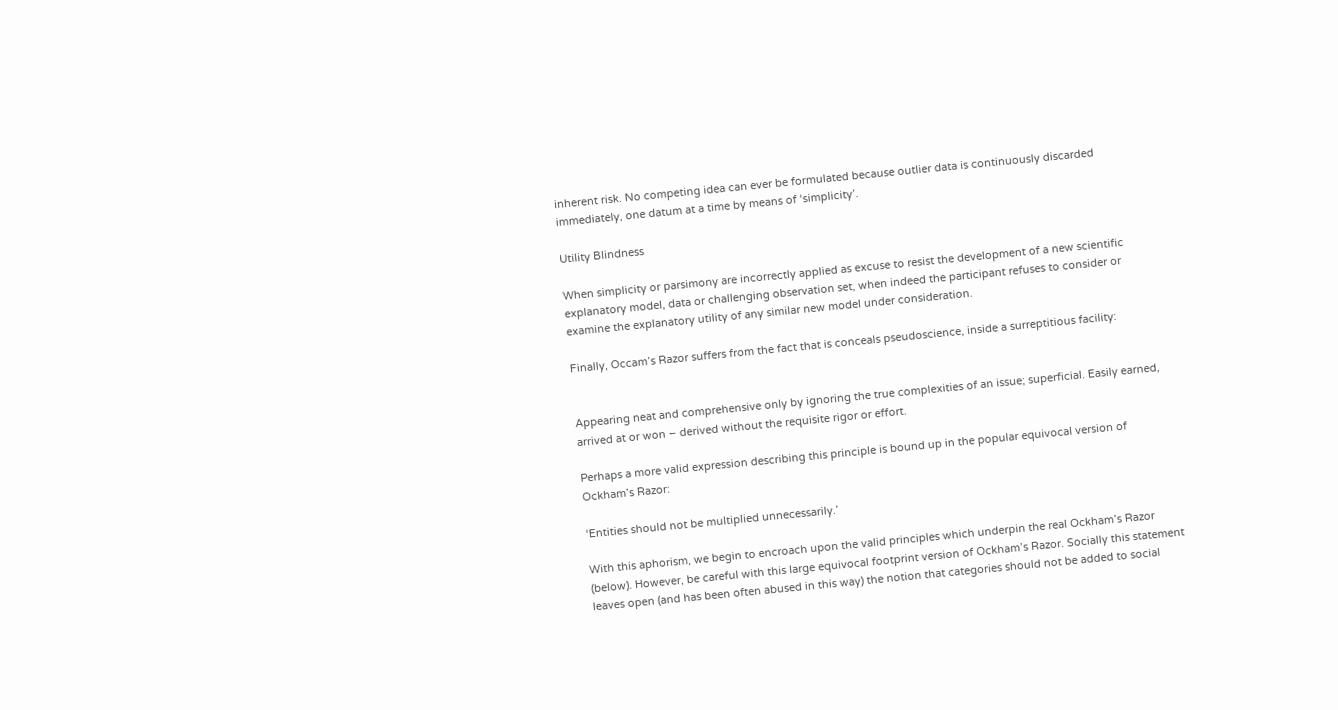inherent risk. No competing idea can ever be formulated because outlier data is continuously discarded immediately, one datum at a time by means of ‘simplicity’.

Utility Blindness

When simplicity or parsimony are incorrectly applied as excuse to resist the development of a new scientific explanatory model, data or challenging observation set, when indeed the participant refuses to consider or examine the explanatory utility of any similar new model under consideration.

Finally, Occam’s Razor suffers from the fact that is conceals pseudoscience, inside a surreptitious facility:


Appearing neat and comprehensive only by ignoring the true complexities of an issue; superficial. Easily earned, arrived at or won – derived without the requisite rigor or effort.

Perhaps a more valid expression describing this principle is bound up in the popular equivocal version of Ockham’s Razor:

‘Entities should not be multiplied unnecessarily.’

With this aphorism, we begin to encroach upon the valid principles which underpin the real Ockham’s Razor (below). However, be careful with this large equivocal footprint version of Ockham’s Razor. Socially this statement leaves open (and has been often abused in this way) the notion that categories should not be added to social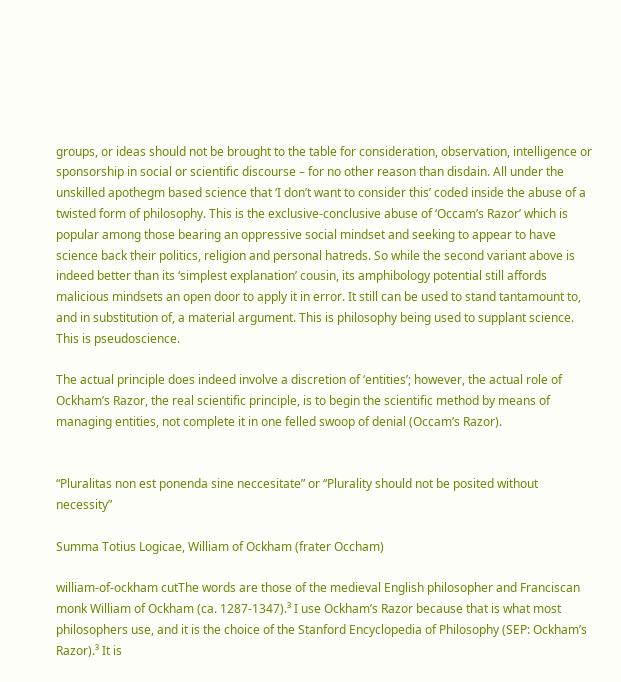groups, or ideas should not be brought to the table for consideration, observation, intelligence or sponsorship in social or scientific discourse – for no other reason than disdain. All under the unskilled apothegm based science that ‘I don’t want to consider this’ coded inside the abuse of a twisted form of philosophy. This is the exclusive-conclusive abuse of ‘Occam’s Razor’ which is popular among those bearing an oppressive social mindset and seeking to appear to have science back their politics, religion and personal hatreds. So while the second variant above is indeed better than its ‘simplest explanation’ cousin, its amphibology potential still affords malicious mindsets an open door to apply it in error. It still can be used to stand tantamount to, and in substitution of, a material argument. This is philosophy being used to supplant science. This is pseudoscience.

The actual principle does indeed involve a discretion of ‘entities’; however, the actual role of Ockham’s Razor, the real scientific principle, is to begin the scientific method by means of managing entities, not complete it in one felled swoop of denial (Occam’s Razor).


“Pluralitas non est ponenda sine neccesitate” or “Plurality should not be posited without necessity”

Summa Totius Logicae, William of Ockham (frater Occham)

william-of-ockham cutThe words are those of the medieval English philosopher and Franciscan monk William of Ockham (ca. 1287-1347).³ I use Ockham’s Razor because that is what most philosophers use, and it is the choice of the Stanford Encyclopedia of Philosophy (SEP: Ockham’s Razor).³ It is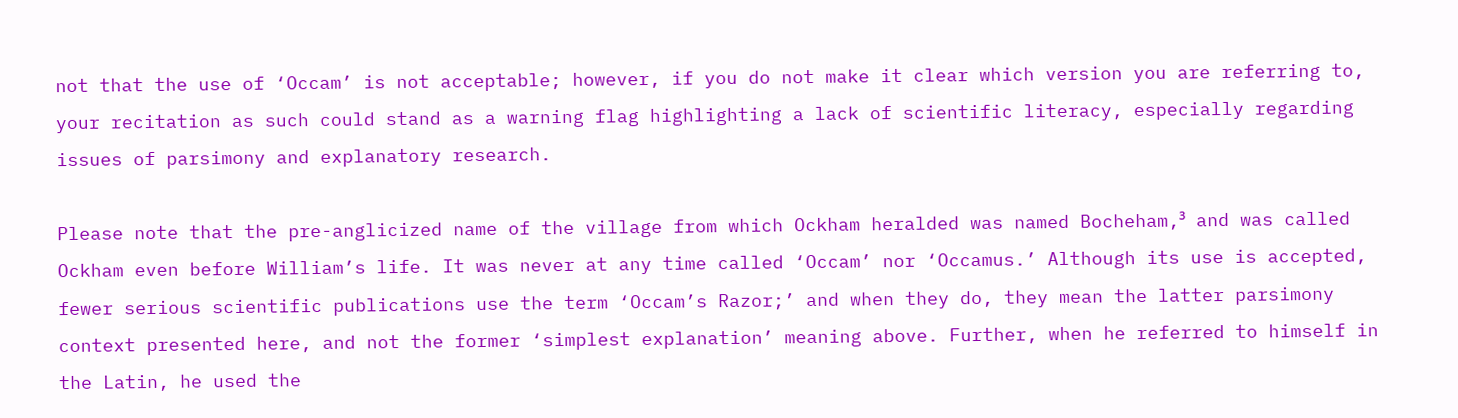not that the use of ‘Occam’ is not acceptable; however, if you do not make it clear which version you are referring to, your recitation as such could stand as a warning flag highlighting a lack of scientific literacy, especially regarding issues of parsimony and explanatory research.

Please note that the pre-anglicized name of the village from which Ockham heralded was named Bocheham,³ and was called Ockham even before William’s life. It was never at any time called ‘Occam’ nor ‘Occamus.’ Although its use is accepted, fewer serious scientific publications use the term ‘Occam’s Razor;’ and when they do, they mean the latter parsimony context presented here, and not the former ‘simplest explanation’ meaning above. Further, when he referred to himself in the Latin, he used the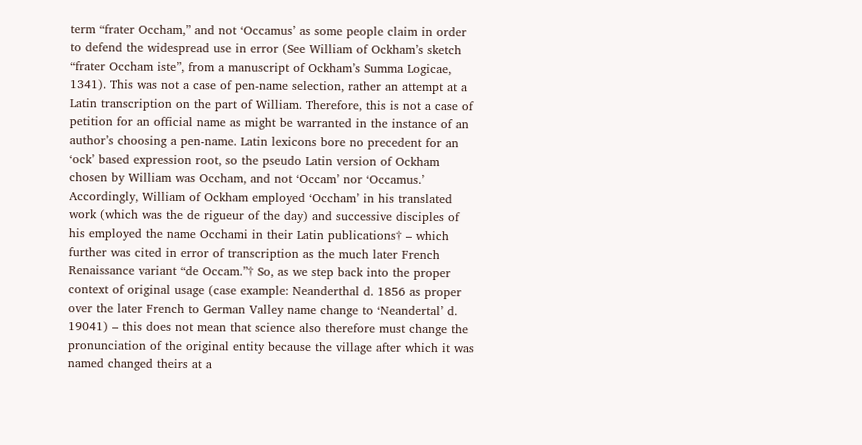term “frater Occham,” and not ‘Occamus’ as some people claim in order to defend the widespread use in error (See William of Ockham’s sketch “frater Occham iste”, from a manuscript of Ockham’s Summa Logicae, 1341). This was not a case of pen-name selection, rather an attempt at a Latin transcription on the part of William. Therefore, this is not a case of petition for an official name as might be warranted in the instance of an author’s choosing a pen-name. Latin lexicons bore no precedent for an ‘ock’ based expression root, so the pseudo Latin version of Ockham chosen by William was Occham, and not ‘Occam’ nor ‘Occamus.’ Accordingly, William of Ockham employed ‘Occham’ in his translated work (which was the de rigueur of the day) and successive disciples of his employed the name Occhami in their Latin publications† – which further was cited in error of transcription as the much later French Renaissance variant “de Occam.”† So, as we step back into the proper context of original usage (case example: Neanderthal d. 1856 as proper over the later French to German Valley name change to ‘Neandertal’ d. 19041) – this does not mean that science also therefore must change the pronunciation of the original entity because the village after which it was named changed theirs at a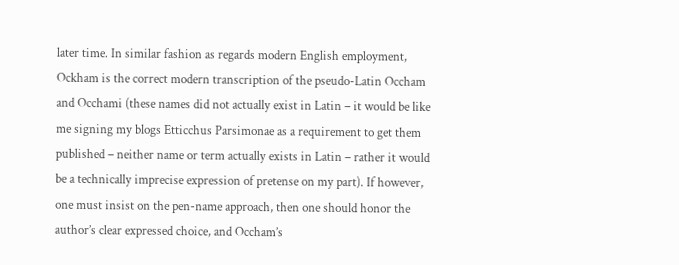later time. In similar fashion as regards modern English employment, Ockham is the correct modern transcription of the pseudo-Latin Occham and Occhami (these names did not actually exist in Latin – it would be like me signing my blogs Etticchus Parsimonae as a requirement to get them published – neither name or term actually exists in Latin – rather it would be a technically imprecise expression of pretense on my part). If however, one must insist on the pen-name approach, then one should honor the author’s clear expressed choice, and Occham’s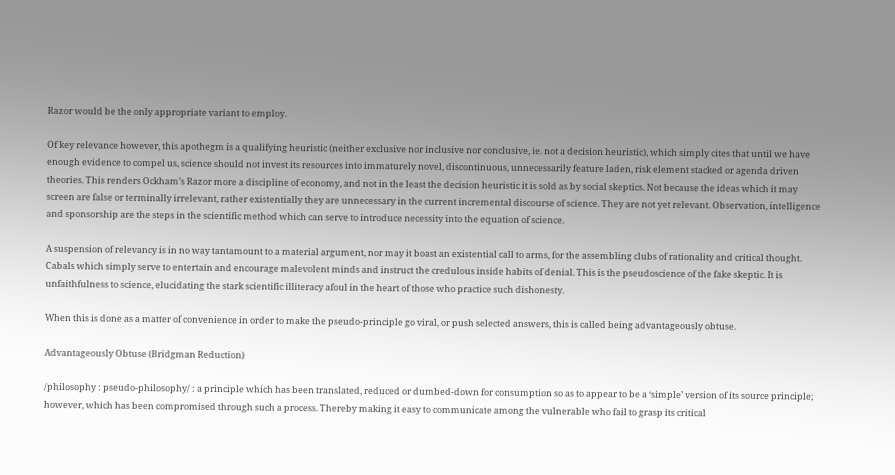Razor would be the only appropriate variant to employ.

Of key relevance however, this apothegm is a qualifying heuristic (neither exclusive nor inclusive nor conclusive, ie. not a decision heuristic), which simply cites that until we have enough evidence to compel us, science should not invest its resources into immaturely novel, discontinuous, unnecessarily feature laden, risk element stacked or agenda driven theories. This renders Ockham’s Razor more a discipline of economy, and not in the least the decision heuristic it is sold as by social skeptics. Not because the ideas which it may screen are false or terminally irrelevant, rather existentially they are unnecessary in the current incremental discourse of science. They are not yet relevant. Observation, intelligence and sponsorship are the steps in the scientific method which can serve to introduce necessity into the equation of science.

A suspension of relevancy is in no way tantamount to a material argument, nor may it boast an existential call to arms, for the assembling clubs of rationality and critical thought. Cabals which simply serve to entertain and encourage malevolent minds and instruct the credulous inside habits of denial. This is the pseudoscience of the fake skeptic. It is unfaithfulness to science, elucidating the stark scientific illiteracy afoul in the heart of those who practice such dishonesty.

When this is done as a matter of convenience in order to make the pseudo-principle go viral, or push selected answers, this is called being advantageously obtuse.

Advantageously Obtuse (Bridgman Reduction)

/philosophy : pseudo-philosophy/ : a principle which has been translated, reduced or dumbed-down for consumption so as to appear to be a ‘simple’ version of its source principle; however, which has been compromised through such a process. Thereby making it easy to communicate among the vulnerable who fail to grasp its critical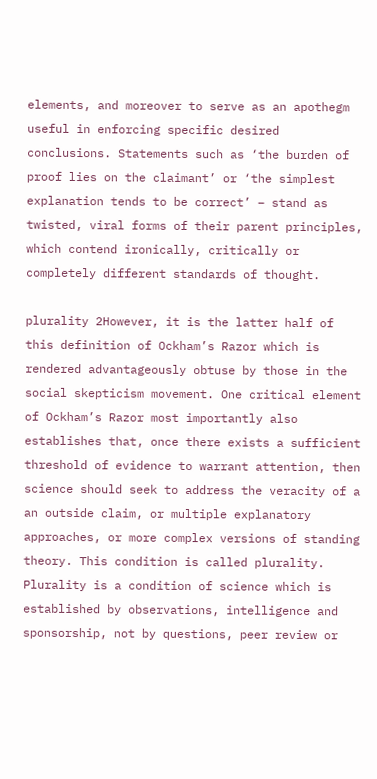elements, and moreover to serve as an apothegm useful in enforcing specific desired conclusions. Statements such as ‘the burden of proof lies on the claimant’ or ‘the simplest explanation tends to be correct’ – stand as twisted, viral forms of their parent principles, which contend ironically, critically or completely different standards of thought.

plurality 2However, it is the latter half of this definition of Ockham’s Razor which is rendered advantageously obtuse by those in the social skepticism movement. One critical element of Ockham’s Razor most importantly also establishes that, once there exists a sufficient threshold of evidence to warrant attention, then science should seek to address the veracity of a an outside claim, or multiple explanatory approaches, or more complex versions of standing theory. This condition is called plurality. Plurality is a condition of science which is established by observations, intelligence and sponsorship, not by questions, peer review or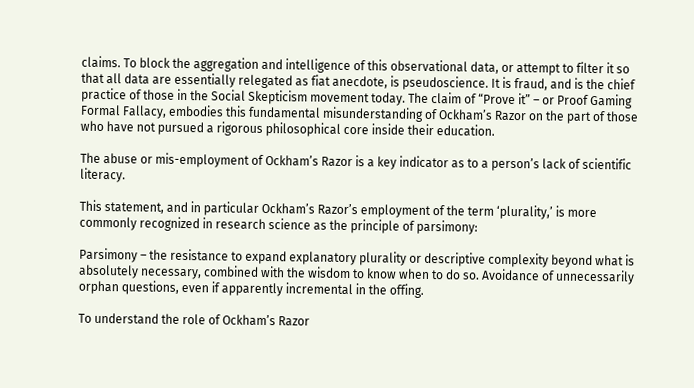claims. To block the aggregation and intelligence of this observational data, or attempt to filter it so that all data are essentially relegated as fiat anecdote, is pseudoscience. It is fraud, and is the chief practice of those in the Social Skepticism movement today. The claim of “Prove it” – or Proof Gaming Formal Fallacy, embodies this fundamental misunderstanding of Ockham’s Razor on the part of those who have not pursued a rigorous philosophical core inside their education.

The abuse or mis-employment of Ockham’s Razor is a key indicator as to a person’s lack of scientific literacy.

This statement, and in particular Ockham’s Razor’s employment of the term ‘plurality,’ is more commonly recognized in research science as the principle of parsimony:

Parsimony – the resistance to expand explanatory plurality or descriptive complexity beyond what is absolutely necessary, combined with the wisdom to know when to do so. Avoidance of unnecessarily orphan questions, even if apparently incremental in the offing.

To understand the role of Ockham’s Razor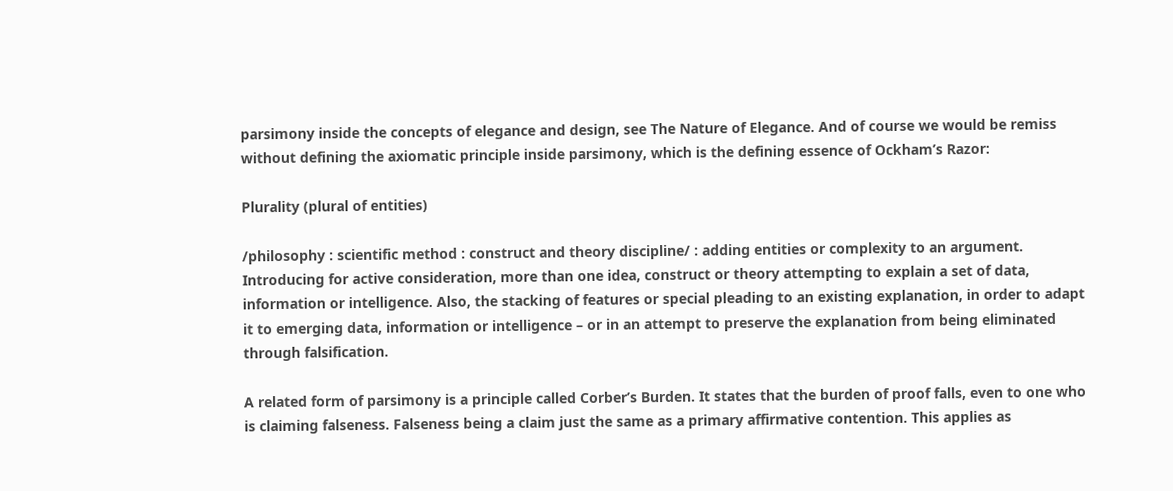parsimony inside the concepts of elegance and design, see The Nature of Elegance. And of course we would be remiss without defining the axiomatic principle inside parsimony, which is the defining essence of Ockham’s Razor:

Plurality (plural of entities)

/philosophy : scientific method : construct and theory discipline/ : adding entities or complexity to an argument. Introducing for active consideration, more than one idea, construct or theory attempting to explain a set of data, information or intelligence. Also, the stacking of features or special pleading to an existing explanation, in order to adapt it to emerging data, information or intelligence – or in an attempt to preserve the explanation from being eliminated through falsification.

A related form of parsimony is a principle called Corber’s Burden. It states that the burden of proof falls, even to one who is claiming falseness. Falseness being a claim just the same as a primary affirmative contention. This applies as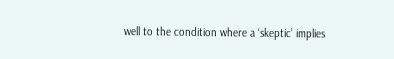well to the condition where a ‘skeptic’ implies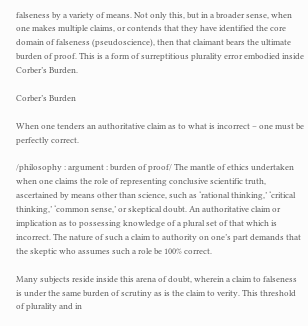falseness by a variety of means. Not only this, but in a broader sense, when one makes multiple claims, or contends that they have identified the core domain of falseness (pseudoscience), then that claimant bears the ultimate burden of proof. This is a form of surreptitious plurality error embodied inside Corber’s Burden.

Corber’s Burden

When one tenders an authoritative claim as to what is incorrect – one must be perfectly correct.

/philosophy : argument : burden of proof/ The mantle of ethics undertaken when one claims the role of representing conclusive scientific truth, ascertained by means other than science, such as ‘rational thinking,’ ‘critical thinking,’ ‘common sense,’ or skeptical doubt. An authoritative claim or implication as to possessing knowledge of a plural set of that which is incorrect. The nature of such a claim to authority on one’s part demands that the skeptic who assumes such a role be 100% correct.

Many subjects reside inside this arena of doubt, wherein a claim to falseness is under the same burden of scrutiny as is the claim to verity. This threshold of plurality and in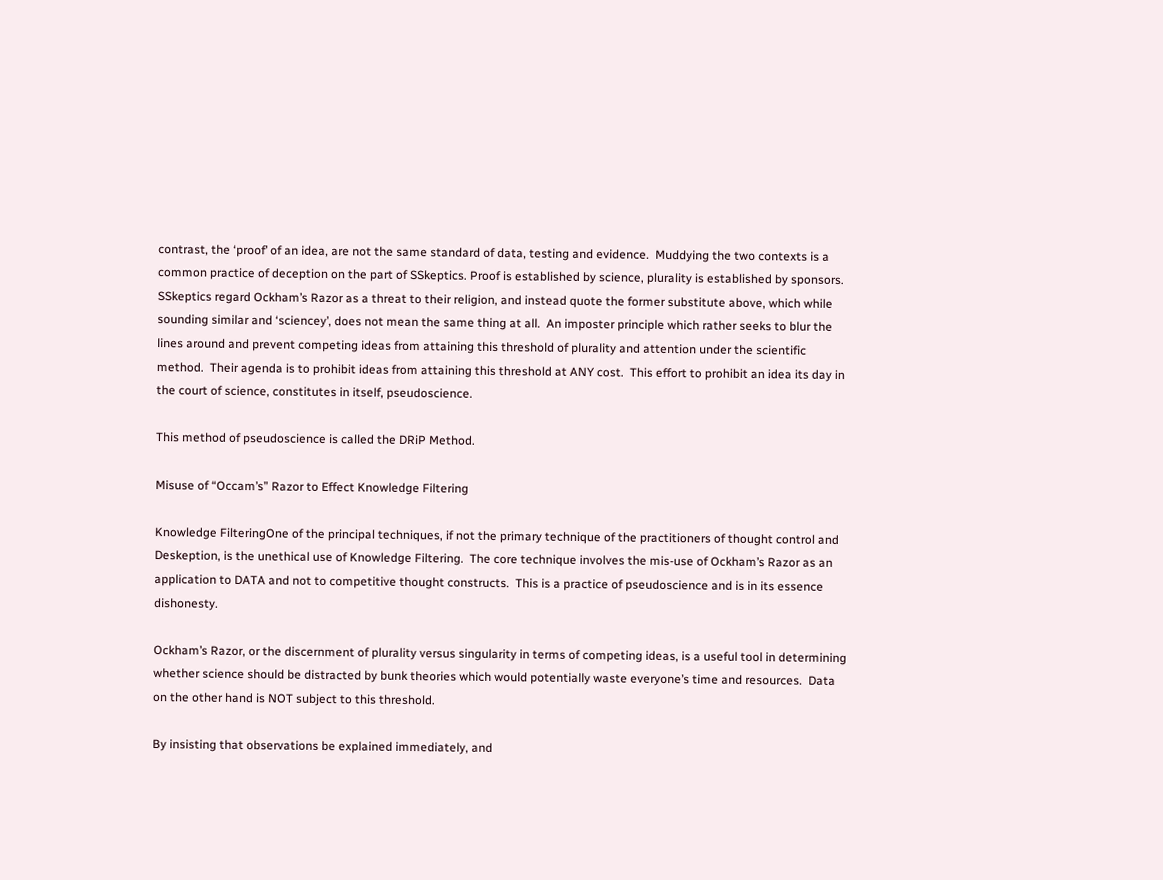contrast, the ‘proof’ of an idea, are not the same standard of data, testing and evidence.  Muddying the two contexts is a common practice of deception on the part of SSkeptics. Proof is established by science, plurality is established by sponsors.  SSkeptics regard Ockham’s Razor as a threat to their religion, and instead quote the former substitute above, which while sounding similar and ‘sciencey’, does not mean the same thing at all.  An imposter principle which rather seeks to blur the lines around and prevent competing ideas from attaining this threshold of plurality and attention under the scientific method.  Their agenda is to prohibit ideas from attaining this threshold at ANY cost.  This effort to prohibit an idea its day in the court of science, constitutes in itself, pseudoscience.

This method of pseudoscience is called the DRiP Method.

Misuse of “Occam’s” Razor to Effect Knowledge Filtering

Knowledge FilteringOne of the principal techniques, if not the primary technique of the practitioners of thought control and Deskeption, is the unethical use of Knowledge Filtering.  The core technique involves the mis-use of Ockham’s Razor as an application to DATA and not to competitive thought constructs.  This is a practice of pseudoscience and is in its essence dishonesty.

Ockham’s Razor, or the discernment of plurality versus singularity in terms of competing ideas, is a useful tool in determining whether science should be distracted by bunk theories which would potentially waste everyone’s time and resources.  Data on the other hand is NOT subject to this threshold.

By insisting that observations be explained immediately, and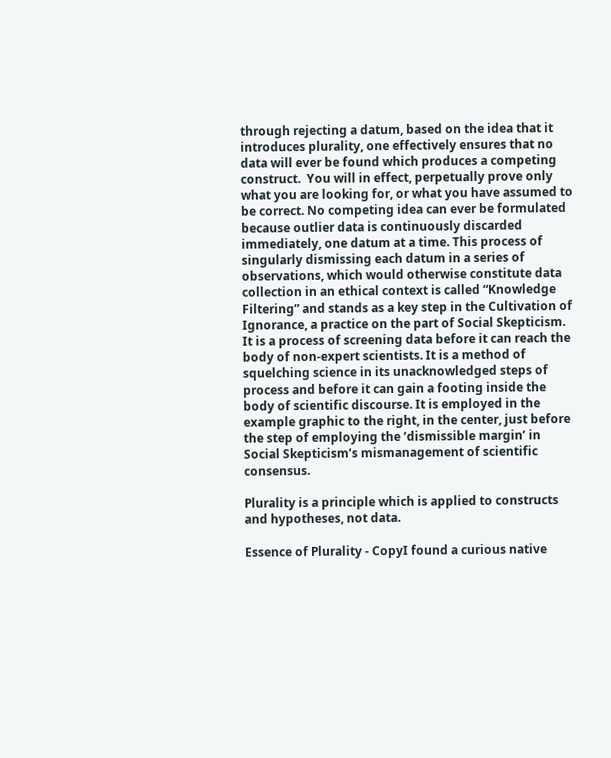through rejecting a datum, based on the idea that it introduces plurality, one effectively ensures that no data will ever be found which produces a competing construct.  You will in effect, perpetually prove only what you are looking for, or what you have assumed to be correct. No competing idea can ever be formulated because outlier data is continuously discarded immediately, one datum at a time. This process of singularly dismissing each datum in a series of observations, which would otherwise constitute data collection in an ethical context is called “Knowledge Filtering” and stands as a key step in the Cultivation of Ignorance, a practice on the part of Social Skepticism. It is a process of screening data before it can reach the body of non-expert scientists. It is a method of squelching science in its unacknowledged steps of process and before it can gain a footing inside the body of scientific discourse. It is employed in the example graphic to the right, in the center, just before the step of employing the ‘dismissible margin’ in Social Skepticism’s mismanagement of scientific consensus.

Plurality is a principle which is applied to constructs and hypotheses, not data.

Essence of Plurality - CopyI found a curious native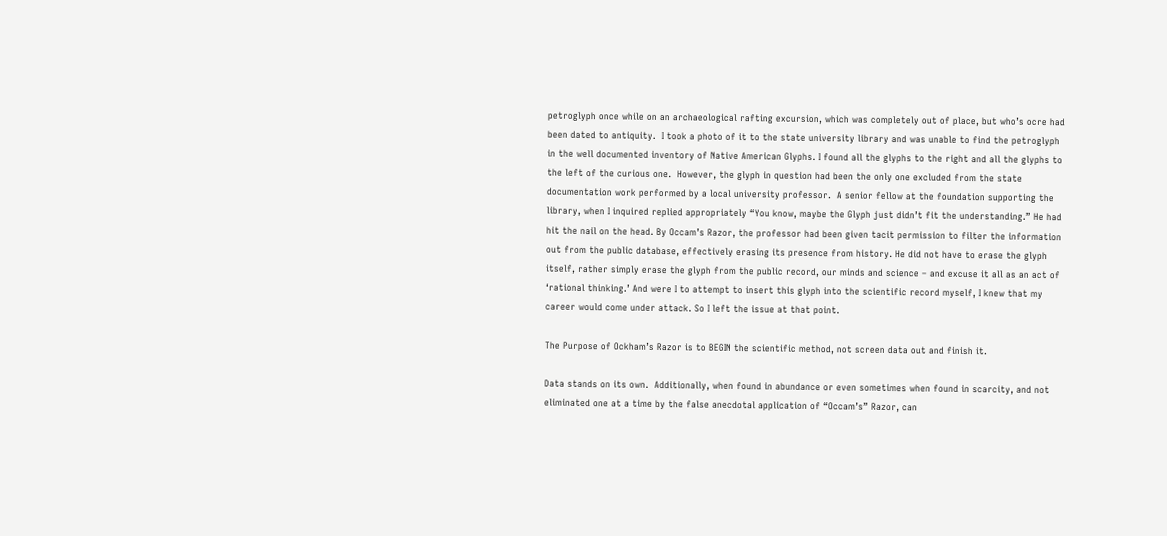petroglyph once while on an archaeological rafting excursion, which was completely out of place, but who’s ocre had been dated to antiquity.  I took a photo of it to the state university library and was unable to find the petroglyph in the well documented inventory of Native American Glyphs. I found all the glyphs to the right and all the glyphs to the left of the curious one.  However, the glyph in question had been the only one excluded from the state documentation work performed by a local university professor.  A senior fellow at the foundation supporting the library, when I inquired replied appropriately “You know, maybe the Glyph just didn’t fit the understanding.” He had hit the nail on the head. By Occam’s Razor, the professor had been given tacit permission to filter the information out from the public database, effectively erasing its presence from history. He did not have to erase the glyph itself, rather simply erase the glyph from the public record, our minds and science – and excuse it all as an act of ‘rational thinking.’ And were I to attempt to insert this glyph into the scientific record myself, I knew that my career would come under attack. So I left the issue at that point.

The Purpose of Ockham’s Razor is to BEGIN the scientific method, not screen data out and finish it.

Data stands on its own.  Additionally, when found in abundance or even sometimes when found in scarcity, and not eliminated one at a time by the false anecdotal application of “Occam’s” Razor, can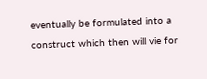eventually be formulated into a construct which then will vie for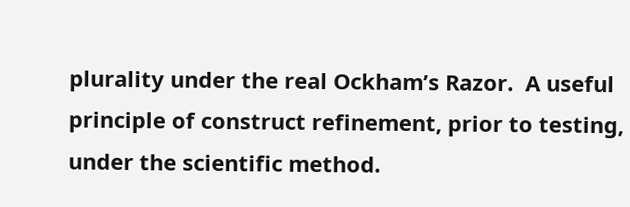plurality under the real Ockham’s Razor.  A useful principle of construct refinement, prior to testing, under the scientific method.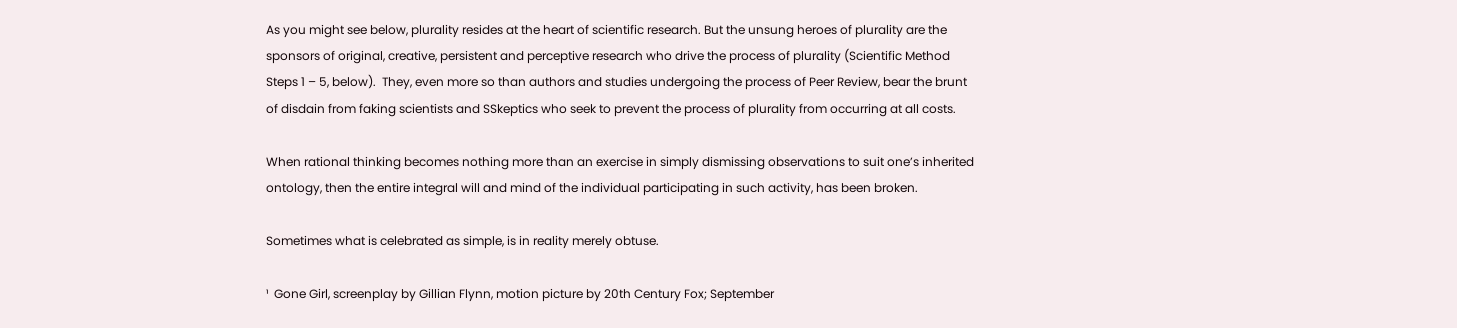As you might see below, plurality resides at the heart of scientific research. But the unsung heroes of plurality are the sponsors of original, creative, persistent and perceptive research who drive the process of plurality (Scientific Method Steps 1 – 5, below).  They, even more so than authors and studies undergoing the process of Peer Review, bear the brunt of disdain from faking scientists and SSkeptics who seek to prevent the process of plurality from occurring at all costs.

When rational thinking becomes nothing more than an exercise in simply dismissing observations to suit one’s inherited ontology, then the entire integral will and mind of the individual participating in such activity, has been broken.

Sometimes what is celebrated as simple, is in reality merely obtuse.

¹  Gone Girl, screenplay by Gillian Flynn, motion picture by 20th Century Fox; September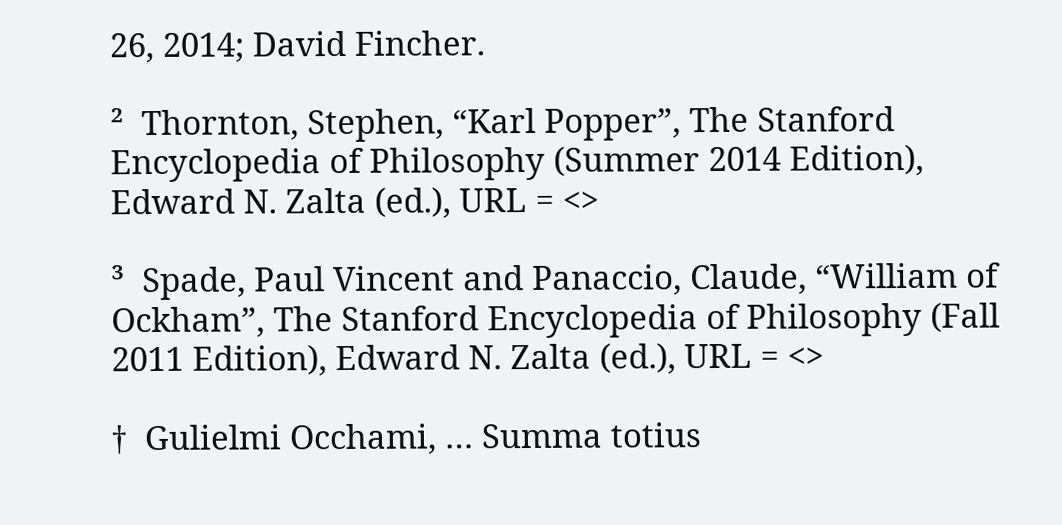26, 2014; David Fincher.

²  Thornton, Stephen, “Karl Popper”, The Stanford Encyclopedia of Philosophy (Summer 2014 Edition), Edward N. Zalta (ed.), URL = <>

³  Spade, Paul Vincent and Panaccio, Claude, “William of Ockham”, The Stanford Encyclopedia of Philosophy (Fall 2011 Edition), Edward N. Zalta (ed.), URL = <>

†  Gulielmi Occhami, … Summa totius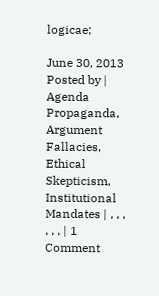logicae;

June 30, 2013 Posted by | Agenda Propaganda, Argument Fallacies, Ethical Skepticism, Institutional Mandates | , , , , , , | 1 Comment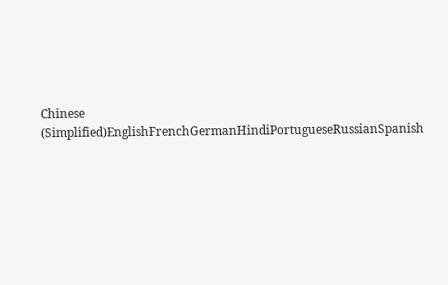Chinese (Simplified)EnglishFrenchGermanHindiPortugueseRussianSpanish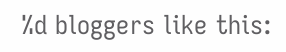%d bloggers like this: